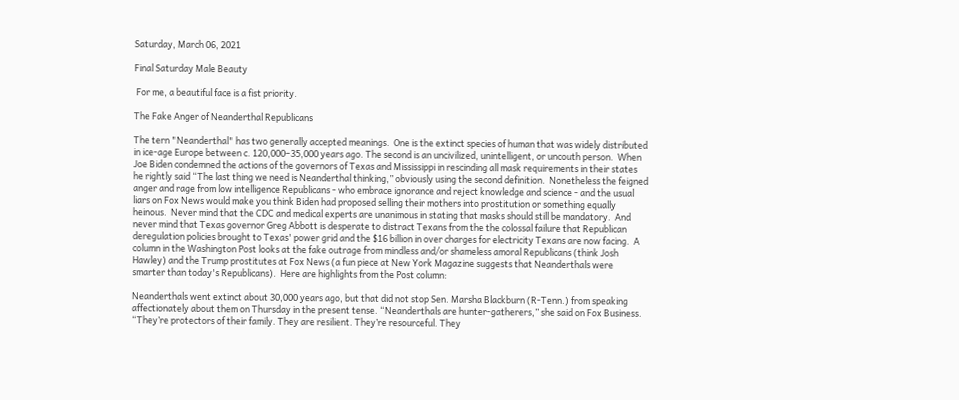Saturday, March 06, 2021

Final Saturday Male Beauty

 For me, a beautiful face is a fist priority.

The Fake Anger of Neanderthal Republicans

The tern "Neanderthal" has two generally accepted meanings.  One is the extinct species of human that was widely distributed in ice-age Europe between c. 120,000–35,000 years ago. The second is an uncivilized, unintelligent, or uncouth person.  When Joe Biden condemned the actions of the governors of Texas and Mississippi in rescinding all mask requirements in their states he rightly said “The last thing we need is Neanderthal thinking,” obviously using the second definition.  Nonetheless the feigned anger and rage from low intelligence Republicans - who embrace ignorance and reject knowledge and science - and the usual liars on Fox News would make you think Biden had proposed selling their mothers into prostitution or something equally heinous.  Never mind that the CDC and medical experts are unanimous in stating that masks should still be mandatory.  And never mind that Texas governor Greg Abbott is desperate to distract Texans from the the colossal failure that Republican deregulation policies brought to Texas' power grid and the $16 billion in over charges for electricity Texans are now facing.  A column in the Washington Post looks at the fake outrage from mindless and/or shameless amoral Republicans (think Josh Hawley) and the Trump prostitutes at Fox News (a fun piece at New York Magazine suggests that Neanderthals were smarter than today's Republicans).  Here are highlights from the Post column:

Neanderthals went extinct about 30,000 years ago, but that did not stop Sen. Marsha Blackburn (R-Tenn.) from speaking affectionately about them on Thursday in the present tense. “Neanderthals are hunter-gatherers,” she said on Fox Business. “They’re protectors of their family. They are resilient. They’re resourceful. They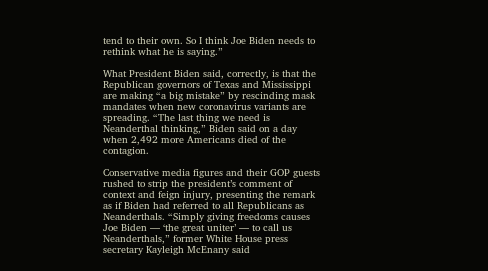tend to their own. So I think Joe Biden needs to rethink what he is saying.”

What President Biden said, correctly, is that the Republican governors of Texas and Mississippi are making “a big mistake” by rescinding mask mandates when new coronavirus variants are spreading. “The last thing we need is Neanderthal thinking,” Biden said on a day when 2,492 more Americans died of the contagion.

Conservative media figures and their GOP guests rushed to strip the president’s comment of context and feign injury, presenting the remark as if Biden had referred to all Republicans as Neanderthals. “Simply giving freedoms causes Joe Biden — ‘the great uniter’ — to call us Neanderthals,” former White House press secretary Kayleigh McEnany said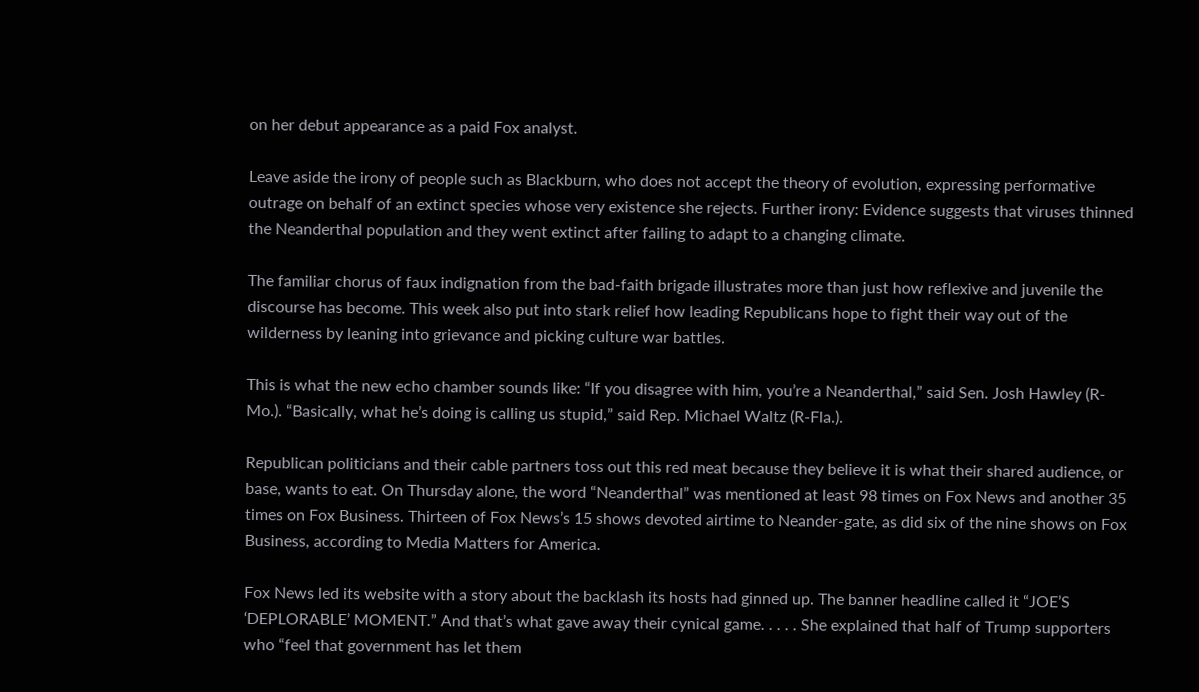on her debut appearance as a paid Fox analyst.

Leave aside the irony of people such as Blackburn, who does not accept the theory of evolution, expressing performative outrage on behalf of an extinct species whose very existence she rejects. Further irony: Evidence suggests that viruses thinned the Neanderthal population and they went extinct after failing to adapt to a changing climate.

The familiar chorus of faux indignation from the bad-faith brigade illustrates more than just how reflexive and juvenile the discourse has become. This week also put into stark relief how leading Republicans hope to fight their way out of the wilderness by leaning into grievance and picking culture war battles.

This is what the new echo chamber sounds like: “If you disagree with him, you’re a Neanderthal,” said Sen. Josh Hawley (R-Mo.). “Basically, what he’s doing is calling us stupid,” said Rep. Michael Waltz (R-Fla.).

Republican politicians and their cable partners toss out this red meat because they believe it is what their shared audience, or base, wants to eat. On Thursday alone, the word “Neanderthal” was mentioned at least 98 times on Fox News and another 35 times on Fox Business. Thirteen of Fox News’s 15 shows devoted airtime to Neander-gate, as did six of the nine shows on Fox Business, according to Media Matters for America.

Fox News led its website with a story about the backlash its hosts had ginned up. The banner headline called it “JOE’S ‘DEPLORABLE’ MOMENT.” And that’s what gave away their cynical game. . . . . She explained that half of Trump supporters who “feel that government has let them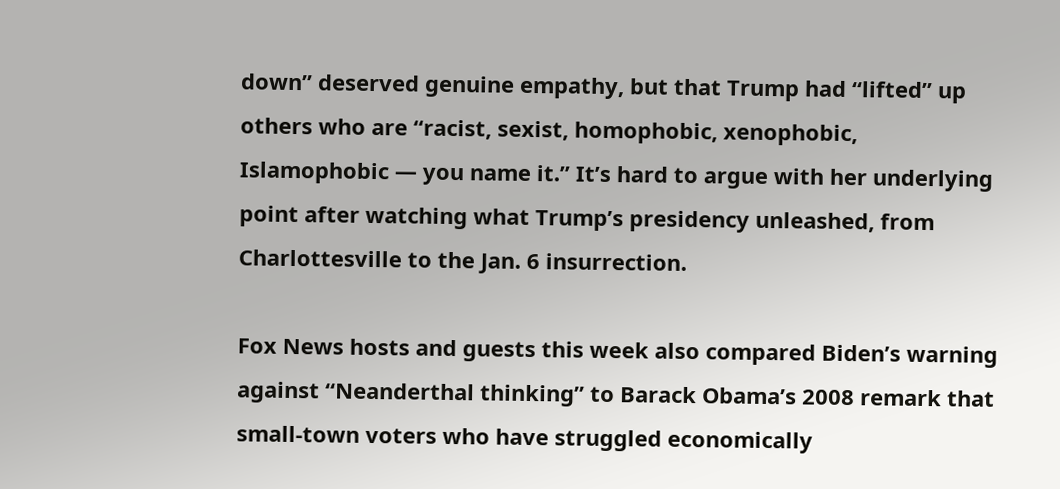down” deserved genuine empathy, but that Trump had “lifted” up others who are “racist, sexist, homophobic, xenophobic, Islamophobic — you name it.” It’s hard to argue with her underlying point after watching what Trump’s presidency unleashed, from Charlottesville to the Jan. 6 insurrection.

Fox News hosts and guests this week also compared Biden’s warning against “Neanderthal thinking” to Barack Obama’s 2008 remark that small-town voters who have struggled economically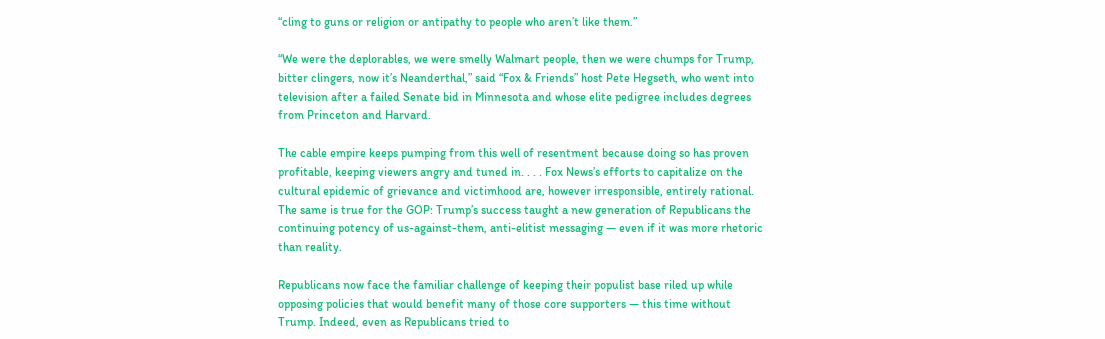“cling to guns or religion or antipathy to people who aren’t like them.”

“We were the deplorables, we were smelly Walmart people, then we were chumps for Trump, bitter clingers, now it’s Neanderthal,” said “Fox & Friends” host Pete Hegseth, who went into television after a failed Senate bid in Minnesota and whose elite pedigree includes degrees from Princeton and Harvard.

The cable empire keeps pumping from this well of resentment because doing so has proven profitable, keeping viewers angry and tuned in. . . . Fox News’s efforts to capitalize on the cultural epidemic of grievance and victimhood are, however irresponsible, entirely rational. The same is true for the GOP: Trump’s success taught a new generation of Republicans the continuing potency of us-against-them, anti-elitist messaging — even if it was more rhetoric than reality.

Republicans now face the familiar challenge of keeping their populist base riled up while opposing policies that would benefit many of those core supporters — this time without Trump. Indeed, even as Republicans tried to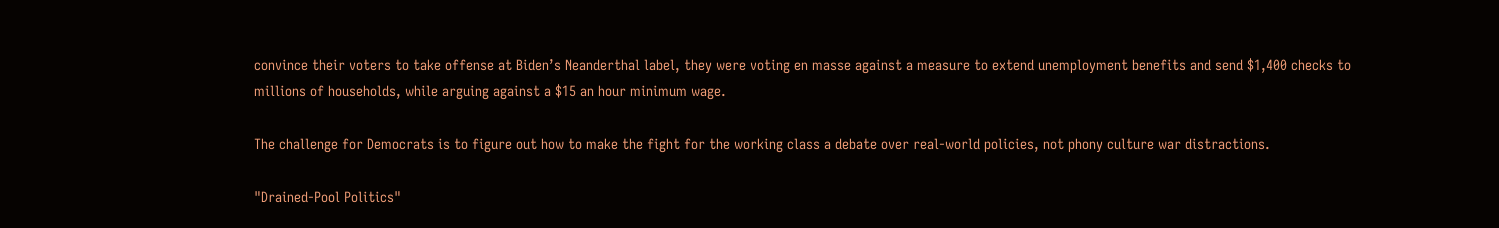convince their voters to take offense at Biden’s Neanderthal label, they were voting en masse against a measure to extend unemployment benefits and send $1,400 checks to millions of households, while arguing against a $15 an hour minimum wage.

The challenge for Democrats is to figure out how to make the fight for the working class a debate over real-world policies, not phony culture war distractions.

"Drained-Pool Politics"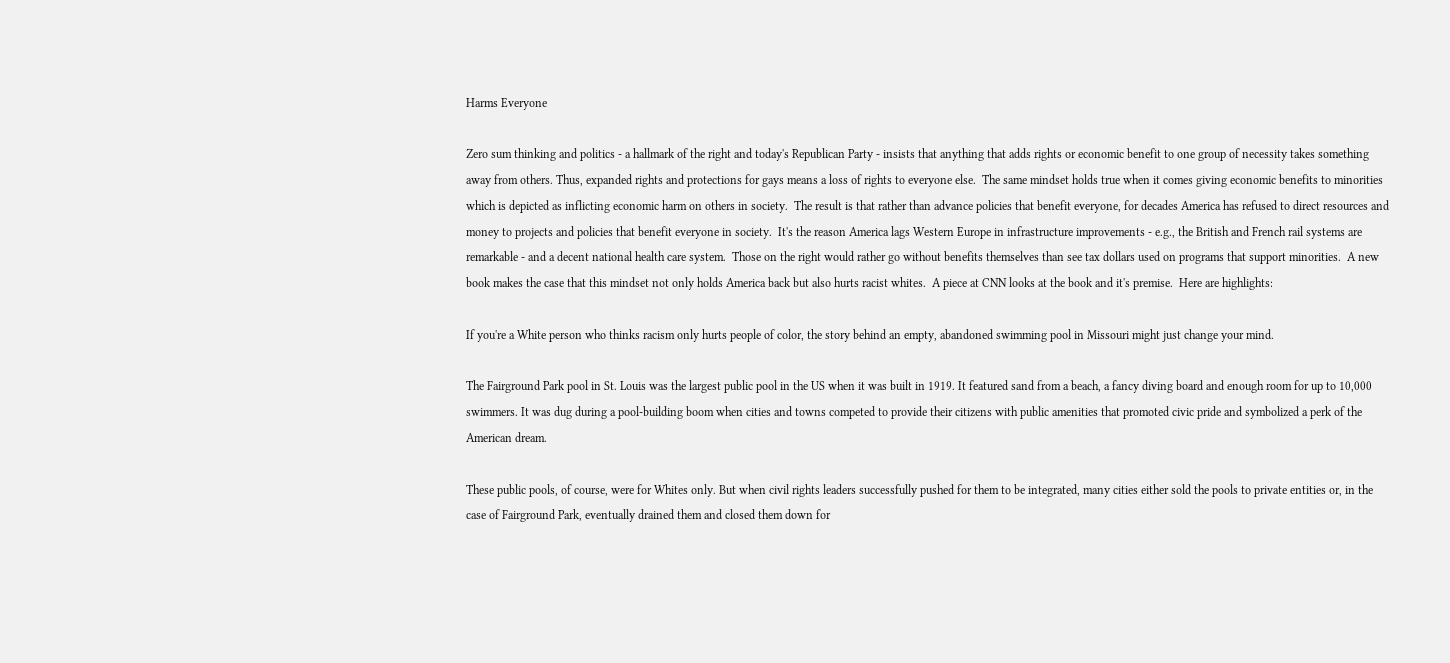Harms Everyone

Zero sum thinking and politics - a hallmark of the right and today's Republican Party - insists that anything that adds rights or economic benefit to one group of necessity takes something away from others. Thus, expanded rights and protections for gays means a loss of rights to everyone else.  The same mindset holds true when it comes giving economic benefits to minorities which is depicted as inflicting economic harm on others in society.  The result is that rather than advance policies that benefit everyone, for decades America has refused to direct resources and money to projects and policies that benefit everyone in society.  It's the reason America lags Western Europe in infrastructure improvements - e.g., the British and French rail systems are remarkable - and a decent national health care system.  Those on the right would rather go without benefits themselves than see tax dollars used on programs that support minorities.  A new book makes the case that this mindset not only holds America back but also hurts racist whites.  A piece at CNN looks at the book and it's premise.  Here are highlights:

If you're a White person who thinks racism only hurts people of color, the story behind an empty, abandoned swimming pool in Missouri might just change your mind.

The Fairground Park pool in St. Louis was the largest public pool in the US when it was built in 1919. It featured sand from a beach, a fancy diving board and enough room for up to 10,000 swimmers. It was dug during a pool-building boom when cities and towns competed to provide their citizens with public amenities that promoted civic pride and symbolized a perk of the American dream.

These public pools, of course, were for Whites only. But when civil rights leaders successfully pushed for them to be integrated, many cities either sold the pools to private entities or, in the case of Fairground Park, eventually drained them and closed them down for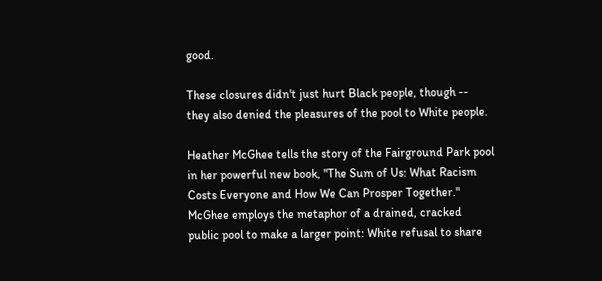good.

These closures didn't just hurt Black people, though -- they also denied the pleasures of the pool to White people.

Heather McGhee tells the story of the Fairground Park pool in her powerful new book, "The Sum of Us: What Racism Costs Everyone and How We Can Prosper Together." McGhee employs the metaphor of a drained, cracked public pool to make a larger point: White refusal to share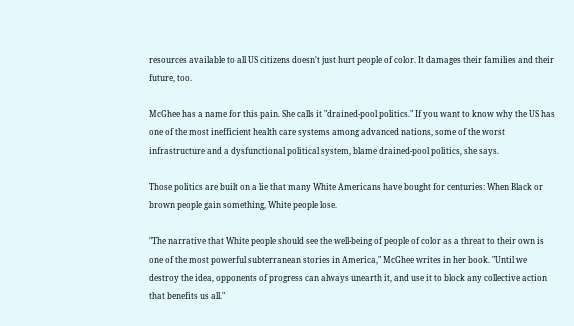resources available to all US citizens doesn't just hurt people of color. It damages their families and their future, too.

McGhee has a name for this pain. She calls it "drained-pool politics." If you want to know why the US has one of the most inefficient health care systems among advanced nations, some of the worst infrastructure and a dysfunctional political system, blame drained-pool politics, she says.

Those politics are built on a lie that many White Americans have bought for centuries: When Black or brown people gain something, White people lose.

"The narrative that White people should see the well-being of people of color as a threat to their own is one of the most powerful subterranean stories in America," McGhee writes in her book. "Until we destroy the idea, opponents of progress can always unearth it, and use it to block any collective action that benefits us all."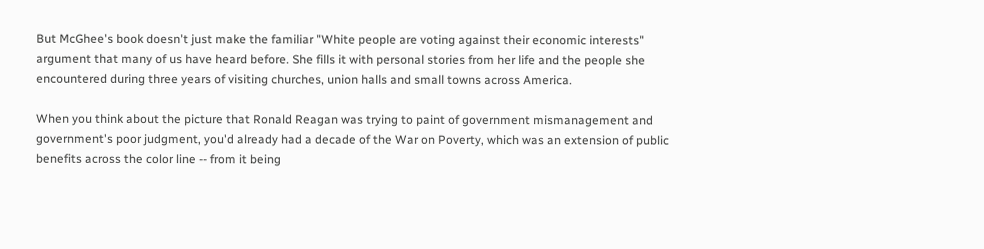But McGhee's book doesn't just make the familiar "White people are voting against their economic interests" argument that many of us have heard before. She fills it with personal stories from her life and the people she encountered during three years of visiting churches, union halls and small towns across America.

When you think about the picture that Ronald Reagan was trying to paint of government mismanagement and government's poor judgment, you'd already had a decade of the War on Poverty, which was an extension of public benefits across the color line -- from it being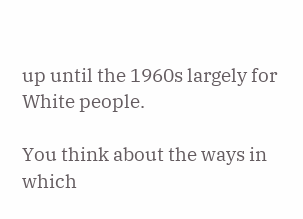up until the 1960s largely for White people.

You think about the ways in which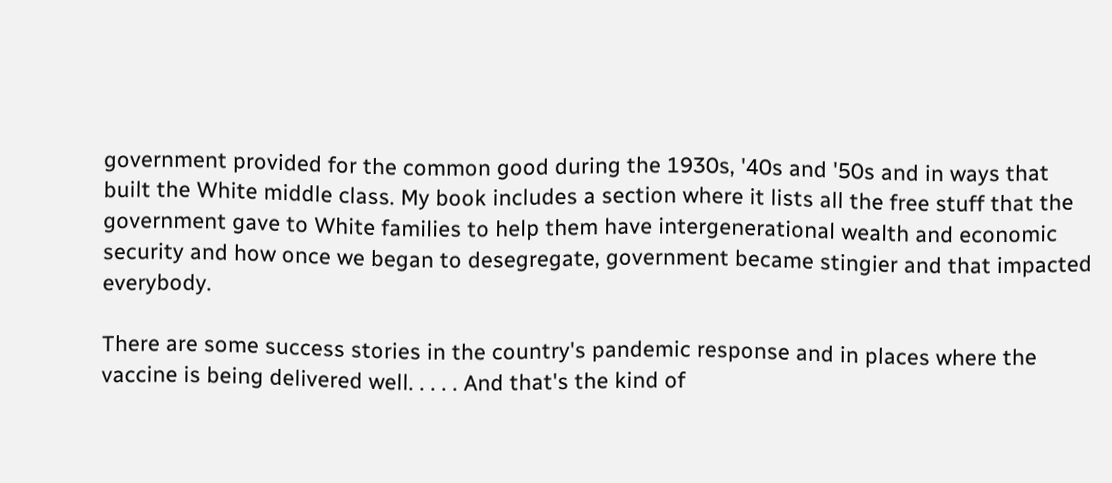government provided for the common good during the 1930s, '40s and '50s and in ways that built the White middle class. My book includes a section where it lists all the free stuff that the government gave to White families to help them have intergenerational wealth and economic security and how once we began to desegregate, government became stingier and that impacted everybody.

There are some success stories in the country's pandemic response and in places where the vaccine is being delivered well. . . . . And that's the kind of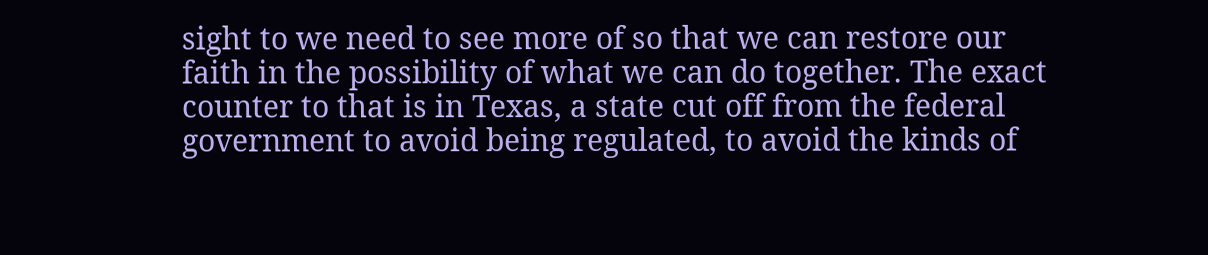sight to we need to see more of so that we can restore our faith in the possibility of what we can do together. The exact counter to that is in Texas, a state cut off from the federal government to avoid being regulated, to avoid the kinds of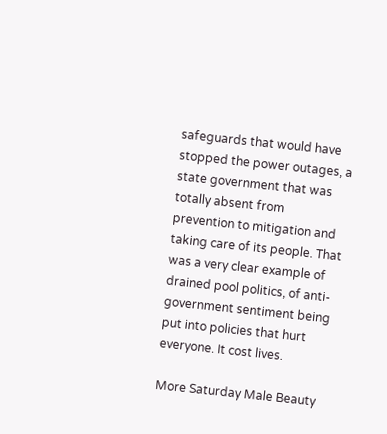safeguards that would have stopped the power outages, a state government that was totally absent from prevention to mitigation and taking care of its people. That was a very clear example of drained pool politics, of anti-government sentiment being put into policies that hurt everyone. It cost lives.

More Saturday Male Beauty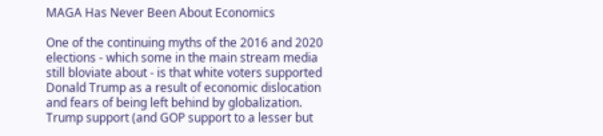MAGA Has Never Been About Economics

One of the continuing myths of the 2016 and 2020 elections - which some in the main stream media still bloviate about - is that white voters supported Donald Trump as a result of economic dislocation and fears of being left behind by globalization. Trump support (and GOP support to a lesser but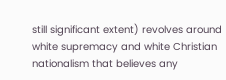still significant extent) revolves around white supremacy and white Christian nationalism that believes any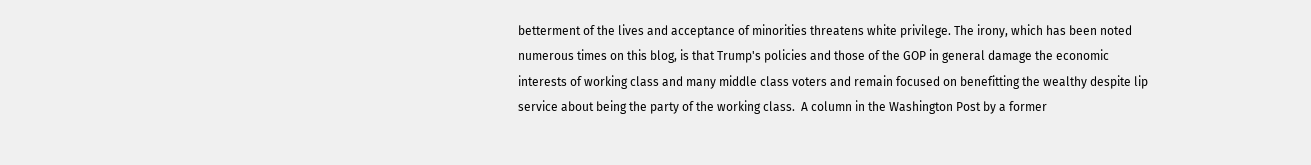betterment of the lives and acceptance of minorities threatens white privilege. The irony, which has been noted numerous times on this blog, is that Trump's policies and those of the GOP in general damage the economic interests of working class and many middle class voters and remain focused on benefitting the wealthy despite lip service about being the party of the working class.  A column in the Washington Post by a former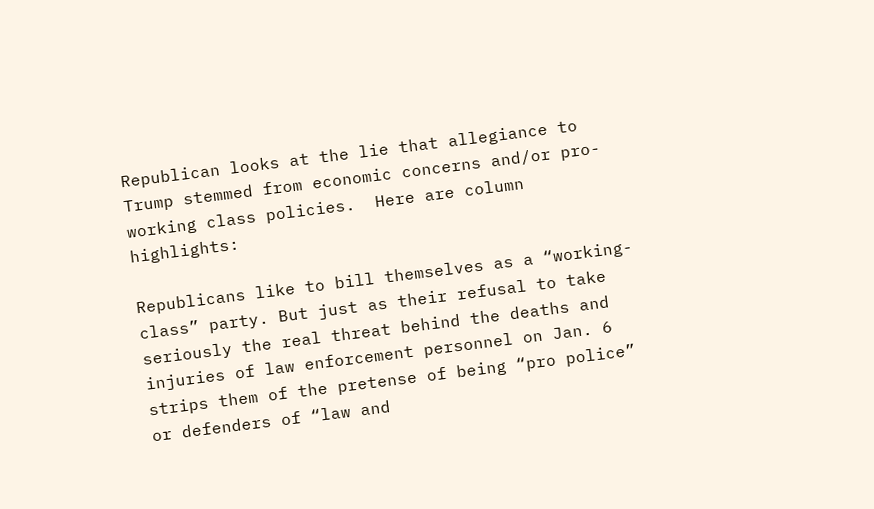Republican looks at the lie that allegiance to Trump stemmed from economic concerns and/or pro-working class policies.  Here are column highlights:

Republicans like to bill themselves as a “working-class” party. But just as their refusal to take seriously the real threat behind the deaths and injuries of law enforcement personnel on Jan. 6 strips them of the pretense of being “pro police” or defenders of “law and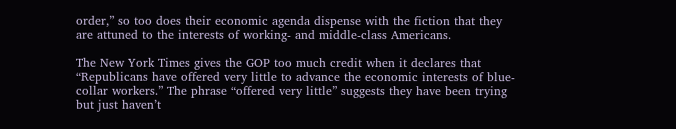order,” so too does their economic agenda dispense with the fiction that they are attuned to the interests of working- and middle-class Americans.

The New York Times gives the GOP too much credit when it declares that “Republicans have offered very little to advance the economic interests of blue-collar workers.” The phrase “offered very little” suggests they have been trying but just haven’t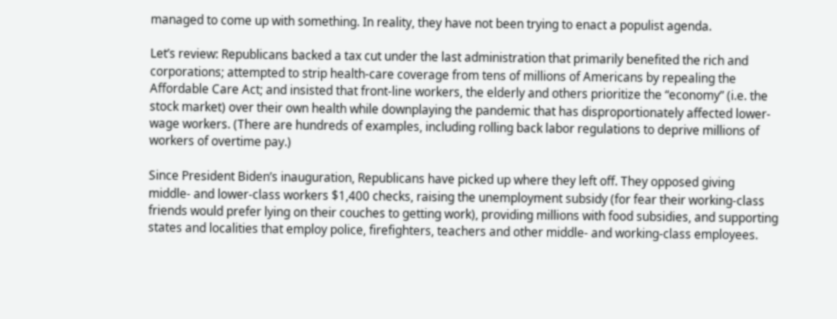managed to come up with something. In reality, they have not been trying to enact a populist agenda.

Let’s review: Republicans backed a tax cut under the last administration that primarily benefited the rich and corporations; attempted to strip health-care coverage from tens of millions of Americans by repealing the Affordable Care Act; and insisted that front-line workers, the elderly and others prioritize the “economy” (i.e. the stock market) over their own health while downplaying the pandemic that has disproportionately affected lower-wage workers. (There are hundreds of examples, including rolling back labor regulations to deprive millions of workers of overtime pay.)

Since President Biden’s inauguration, Republicans have picked up where they left off. They opposed giving middle- and lower-class workers $1,400 checks, raising the unemployment subsidy (for fear their working-class friends would prefer lying on their couches to getting work), providing millions with food subsidies, and supporting states and localities that employ police, firefighters, teachers and other middle- and working-class employees.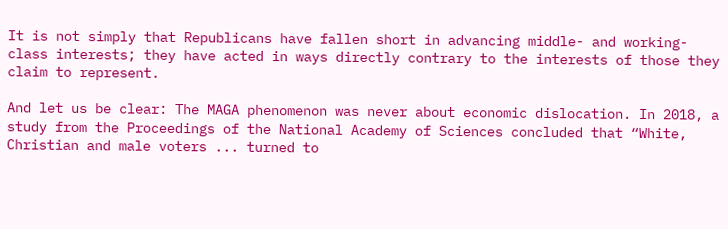It is not simply that Republicans have fallen short in advancing middle- and working-class interests; they have acted in ways directly contrary to the interests of those they claim to represent.

And let us be clear: The MAGA phenomenon was never about economic dislocation. In 2018, a study from the Proceedings of the National Academy of Sciences concluded that “White, Christian and male voters ... turned to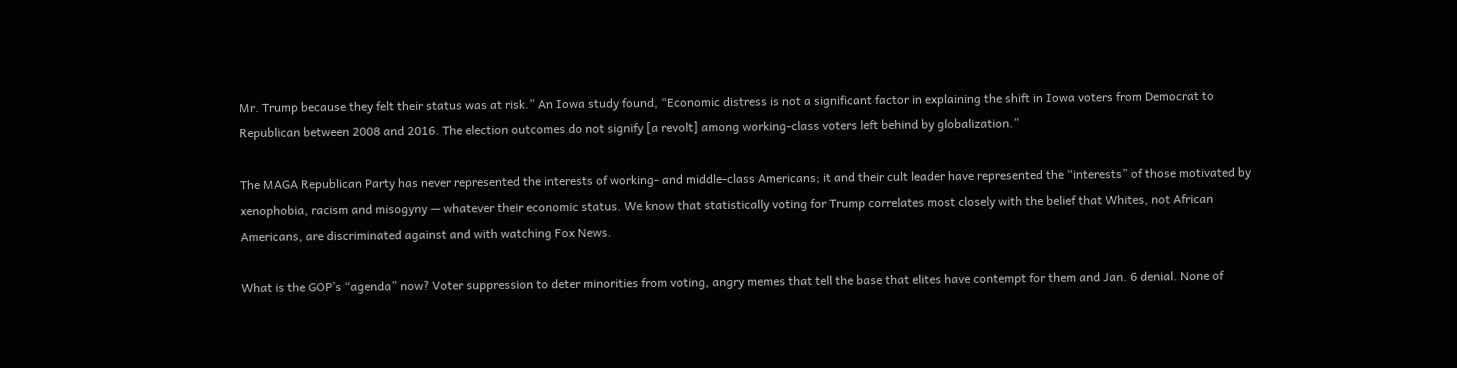Mr. Trump because they felt their status was at risk.” An Iowa study found, “Economic distress is not a significant factor in explaining the shift in Iowa voters from Democrat to Republican between 2008 and 2016. The election outcomes do not signify [a revolt] among working-class voters left behind by globalization.”

The MAGA Republican Party has never represented the interests of working- and middle-class Americans; it and their cult leader have represented the “interests” of those motivated by xenophobia, racism and misogyny — whatever their economic status. We know that statistically voting for Trump correlates most closely with the belief that Whites, not African Americans, are discriminated against and with watching Fox News.

What is the GOP’s “agenda” now? Voter suppression to deter minorities from voting, angry memes that tell the base that elites have contempt for them and Jan. 6 denial. None of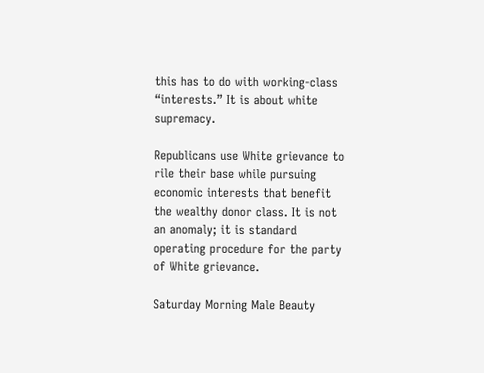this has to do with working-class “interests.” It is about white supremacy.

Republicans use White grievance to rile their base while pursuing economic interests that benefit the wealthy donor class. It is not an anomaly; it is standard operating procedure for the party of White grievance.

Saturday Morning Male Beauty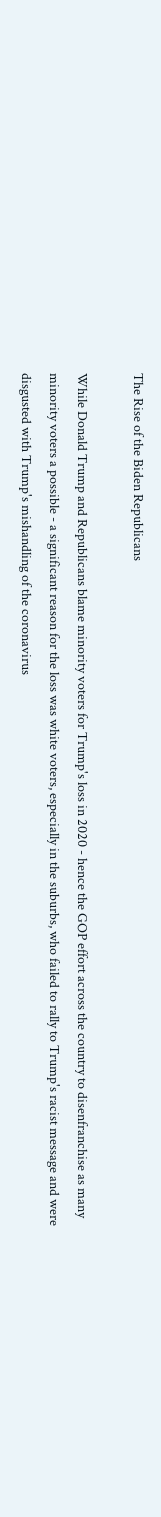The Rise of the Biden Republicans

While Donald Trump and Republicans blame minority voters for Trump's loss in 2020 - hence the GOP effort across the country to disenfranchise as many minority voters a possible - a significant reason for the loss was white voters, especially in the suburbs, who failed to rally to Trump's racist message and were disgusted with Trump's mishandling of the coronavirus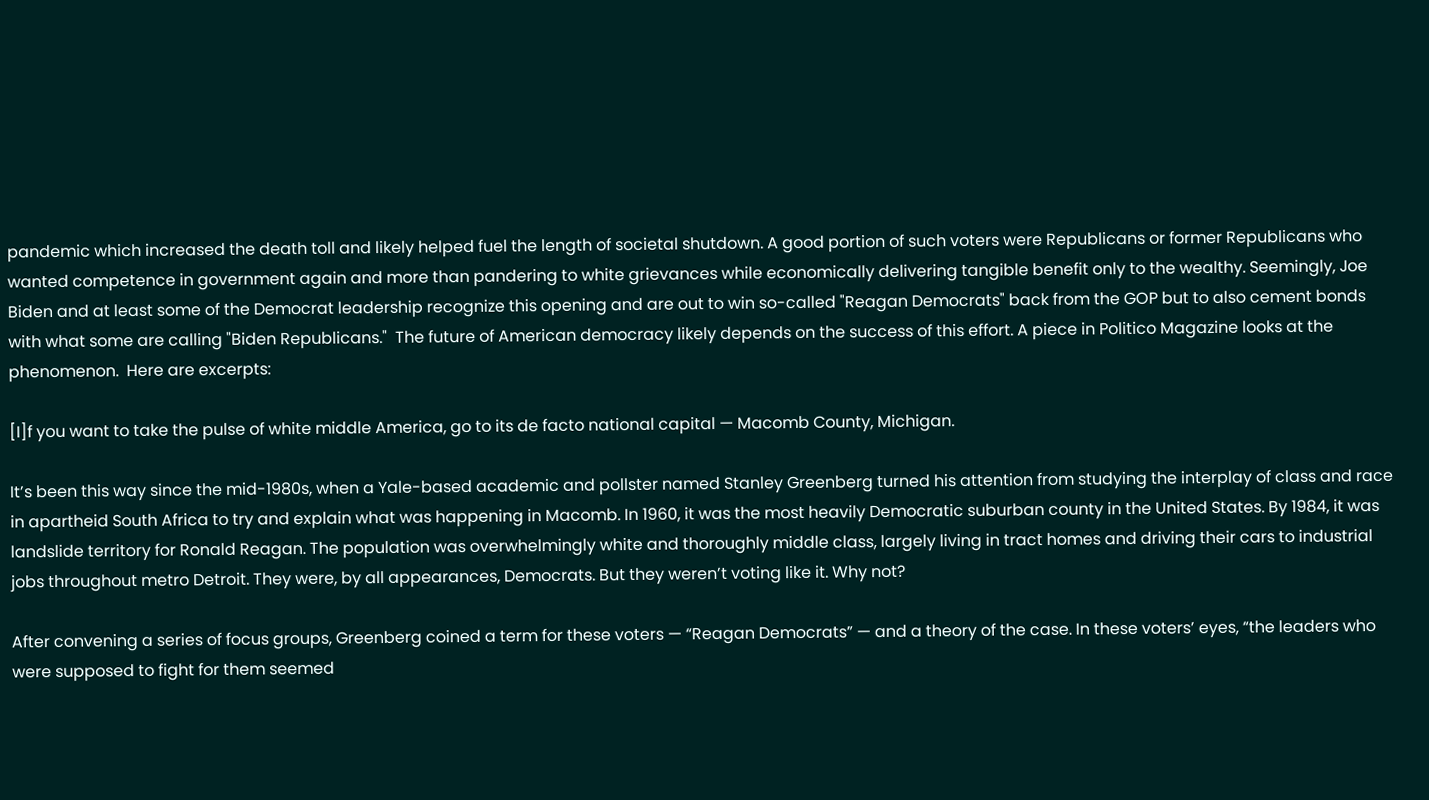pandemic which increased the death toll and likely helped fuel the length of societal shutdown. A good portion of such voters were Republicans or former Republicans who wanted competence in government again and more than pandering to white grievances while economically delivering tangible benefit only to the wealthy. Seemingly, Joe Biden and at least some of the Democrat leadership recognize this opening and are out to win so-called "Reagan Democrats" back from the GOP but to also cement bonds with what some are calling "Biden Republicans."  The future of American democracy likely depends on the success of this effort. A piece in Politico Magazine looks at the phenomenon.  Here are excerpts:

[I]f you want to take the pulse of white middle America, go to its de facto national capital — Macomb County, Michigan.

It’s been this way since the mid-1980s, when a Yale-based academic and pollster named Stanley Greenberg turned his attention from studying the interplay of class and race in apartheid South Africa to try and explain what was happening in Macomb. In 1960, it was the most heavily Democratic suburban county in the United States. By 1984, it was landslide territory for Ronald Reagan. The population was overwhelmingly white and thoroughly middle class, largely living in tract homes and driving their cars to industrial jobs throughout metro Detroit. They were, by all appearances, Democrats. But they weren’t voting like it. Why not?

After convening a series of focus groups, Greenberg coined a term for these voters — “Reagan Democrats” — and a theory of the case. In these voters’ eyes, “the leaders who were supposed to fight for them seemed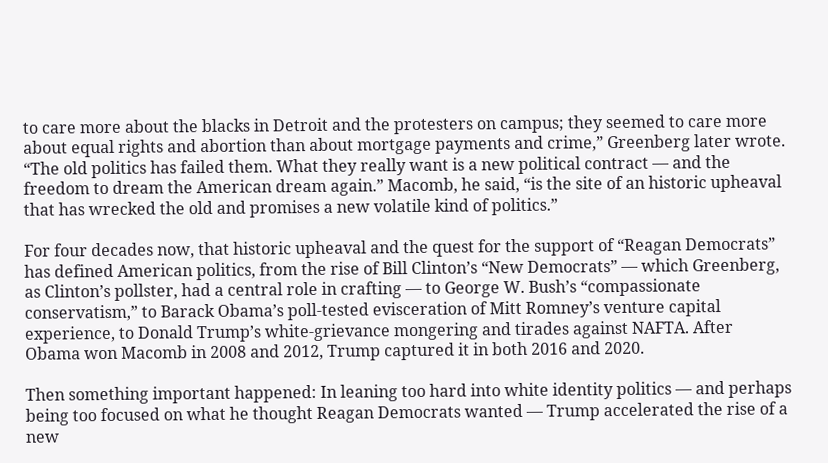to care more about the blacks in Detroit and the protesters on campus; they seemed to care more about equal rights and abortion than about mortgage payments and crime,” Greenberg later wrote. “The old politics has failed them. What they really want is a new political contract — and the freedom to dream the American dream again.” Macomb, he said, “is the site of an historic upheaval that has wrecked the old and promises a new volatile kind of politics.”

For four decades now, that historic upheaval and the quest for the support of “Reagan Democrats” has defined American politics, from the rise of Bill Clinton’s “New Democrats” — which Greenberg, as Clinton’s pollster, had a central role in crafting — to George W. Bush’s “compassionate conservatism,” to Barack Obama’s poll-tested evisceration of Mitt Romney’s venture capital experience, to Donald Trump’s white-grievance mongering and tirades against NAFTA. After Obama won Macomb in 2008 and 2012, Trump captured it in both 2016 and 2020.

Then something important happened: In leaning too hard into white identity politics — and perhaps being too focused on what he thought Reagan Democrats wanted — Trump accelerated the rise of a new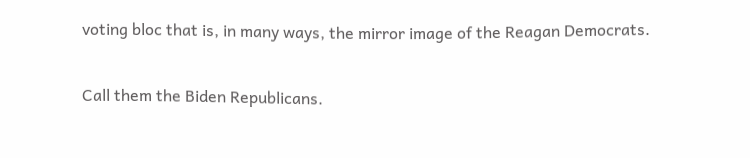voting bloc that is, in many ways, the mirror image of the Reagan Democrats.

Call them the Biden Republicans.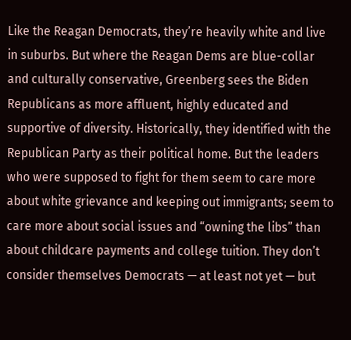Like the Reagan Democrats, they’re heavily white and live in suburbs. But where the Reagan Dems are blue-collar and culturally conservative, Greenberg sees the Biden Republicans as more affluent, highly educated and supportive of diversity. Historically, they identified with the Republican Party as their political home. But the leaders who were supposed to fight for them seem to care more about white grievance and keeping out immigrants; seem to care more about social issues and “owning the libs” than about childcare payments and college tuition. They don’t consider themselves Democrats — at least not yet — but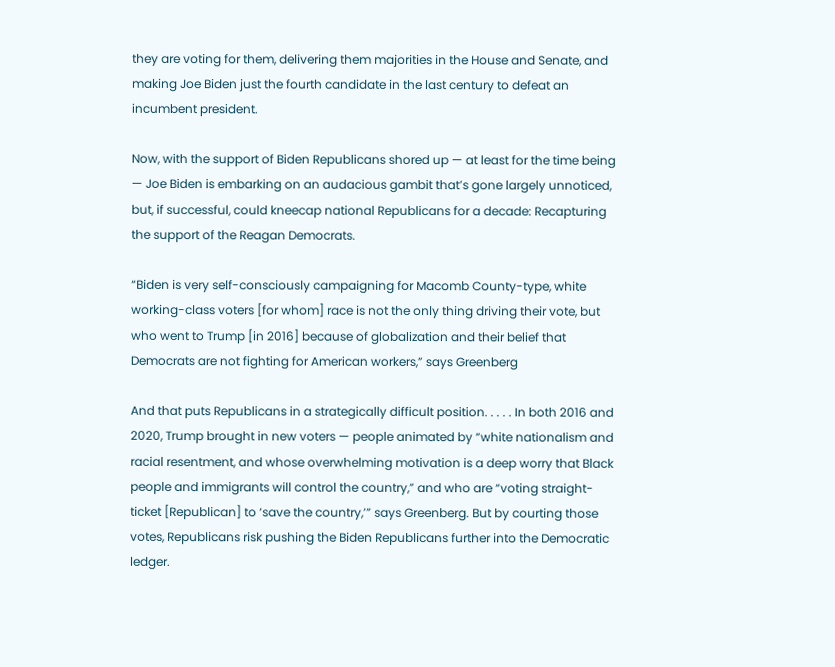they are voting for them, delivering them majorities in the House and Senate, and making Joe Biden just the fourth candidate in the last century to defeat an incumbent president.

Now, with the support of Biden Republicans shored up — at least for the time being — Joe Biden is embarking on an audacious gambit that’s gone largely unnoticed, but, if successful, could kneecap national Republicans for a decade: Recapturing the support of the Reagan Democrats.

“Biden is very self-consciously campaigning for Macomb County-type, white working-class voters [for whom] race is not the only thing driving their vote, but who went to Trump [in 2016] because of globalization and their belief that Democrats are not fighting for American workers,” says Greenberg

And that puts Republicans in a strategically difficult position. . . . . In both 2016 and 2020, Trump brought in new voters — people animated by “white nationalism and racial resentment, and whose overwhelming motivation is a deep worry that Black people and immigrants will control the country,” and who are “voting straight-ticket [Republican] to ‘save the country,’” says Greenberg. But by courting those votes, Republicans risk pushing the Biden Republicans further into the Democratic ledger.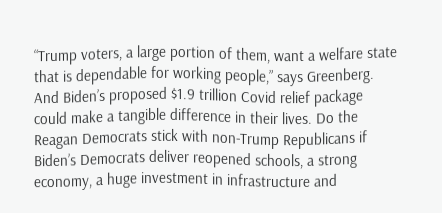“Trump voters, a large portion of them, want a welfare state that is dependable for working people,” says Greenberg. And Biden’s proposed $1.9 trillion Covid relief package could make a tangible difference in their lives. Do the Reagan Democrats stick with non-Trump Republicans if Biden’s Democrats deliver reopened schools, a strong economy, a huge investment in infrastructure and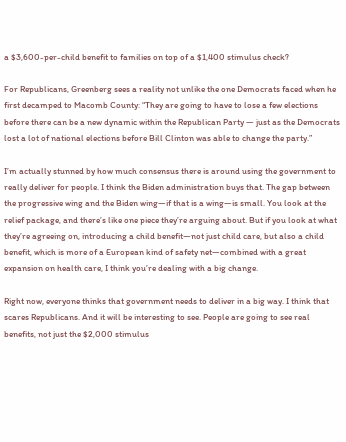a $3,600-per-child benefit to families on top of a $1,400 stimulus check?

For Republicans, Greenberg sees a reality not unlike the one Democrats faced when he first decamped to Macomb County: “They are going to have to lose a few elections before there can be a new dynamic within the Republican Party — just as the Democrats lost a lot of national elections before Bill Clinton was able to change the party.”

I’m actually stunned by how much consensus there is around using the government to really deliver for people. I think the Biden administration buys that. The gap between the progressive wing and the Biden wing—if that is a wing—is small. You look at the relief package, and there’s like one piece they’re arguing about. But if you look at what they’re agreeing on, introducing a child benefit—not just child care, but also a child benefit, which is more of a European kind of safety net—combined with a great expansion on health care, I think you’re dealing with a big change.

Right now, everyone thinks that government needs to deliver in a big way. I think that scares Republicans. And it will be interesting to see. People are going to see real benefits, not just the $2,000 stimulus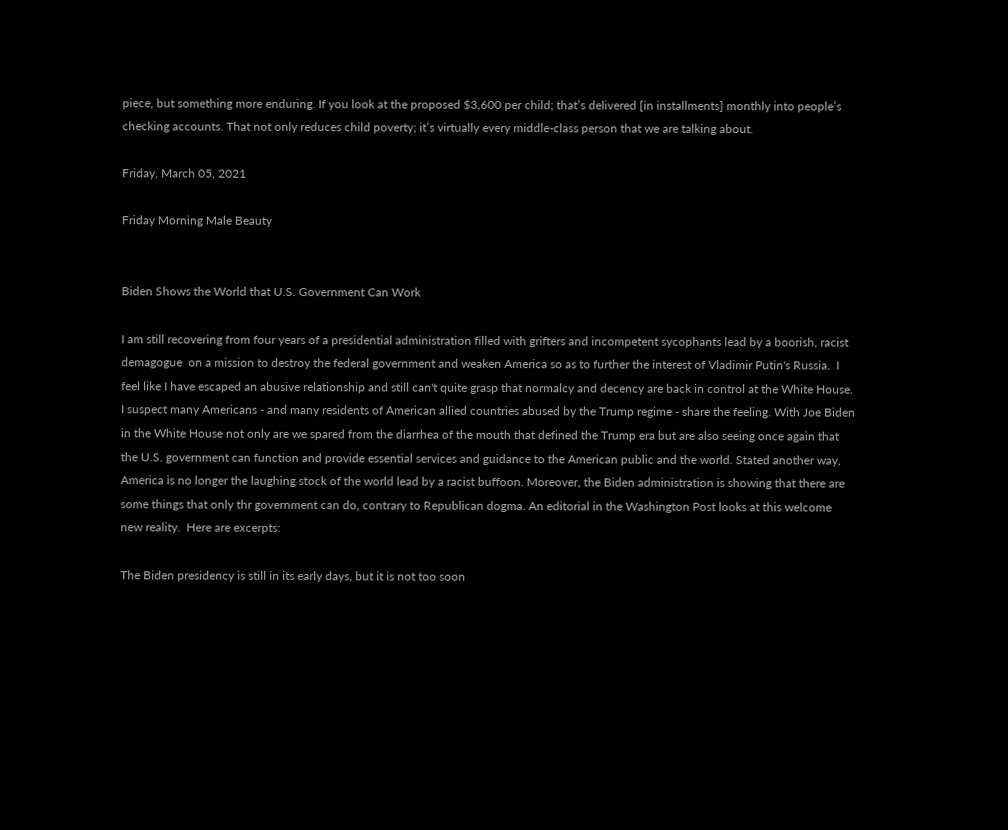piece, but something more enduring. If you look at the proposed $3,600 per child; that’s delivered [in installments] monthly into people’s checking accounts. That not only reduces child poverty; it’s virtually every middle-class person that we are talking about.

Friday, March 05, 2021

Friday Morning Male Beauty


Biden Shows the World that U.S. Government Can Work

I am still recovering from four years of a presidential administration filled with grifters and incompetent sycophants lead by a boorish, racist demagogue  on a mission to destroy the federal government and weaken America so as to further the interest of Vladimir Putin's Russia.  I feel like I have escaped an abusive relationship and still can't quite grasp that normalcy and decency are back in control at the White House.  I suspect many Americans - and many residents of American allied countries abused by the Trump regime - share the feeling. With Joe Biden in the White House not only are we spared from the diarrhea of the mouth that defined the Trump era but are also seeing once again that the U.S. government can function and provide essential services and guidance to the American public and the world. Stated another way, America is no longer the laughing stock of the world lead by a racist buffoon. Moreover, the Biden administration is showing that there are some things that only thr government can do, contrary to Republican dogma. An editorial in the Washington Post looks at this welcome new reality.  Here are excerpts:

The Biden presidency is still in its early days, but it is not too soon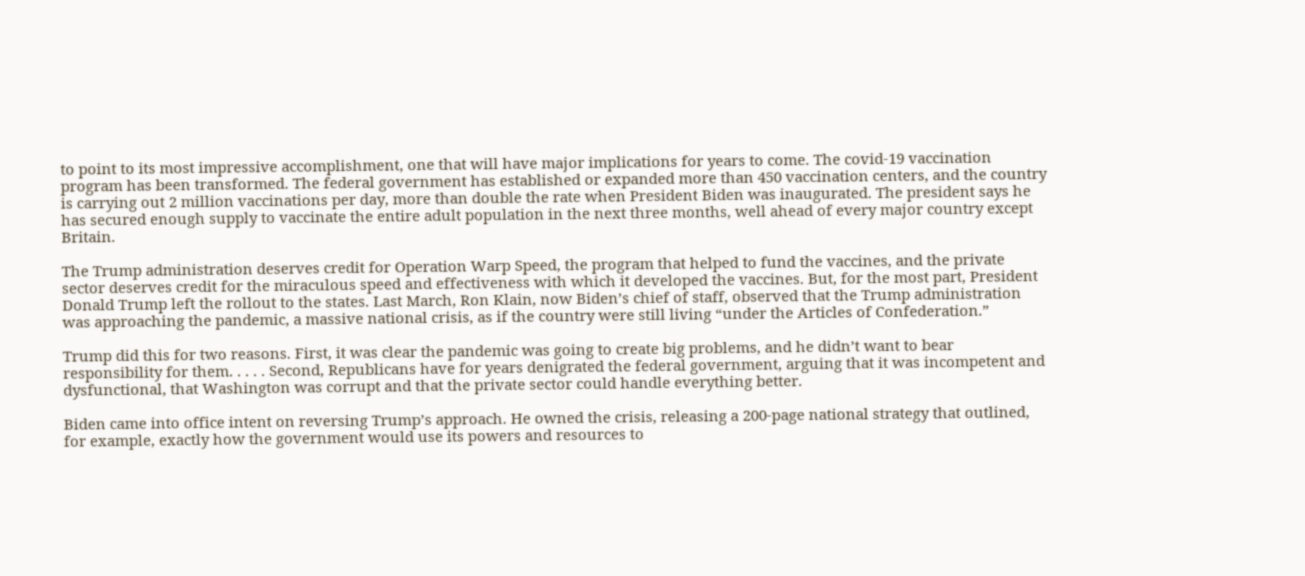to point to its most impressive accomplishment, one that will have major implications for years to come. The covid-19 vaccination program has been transformed. The federal government has established or expanded more than 450 vaccination centers, and the country is carrying out 2 million vaccinations per day, more than double the rate when President Biden was inaugurated. The president says he has secured enough supply to vaccinate the entire adult population in the next three months, well ahead of every major country except Britain.

The Trump administration deserves credit for Operation Warp Speed, the program that helped to fund the vaccines, and the private sector deserves credit for the miraculous speed and effectiveness with which it developed the vaccines. But, for the most part, President Donald Trump left the rollout to the states. Last March, Ron Klain, now Biden’s chief of staff, observed that the Trump administration was approaching the pandemic, a massive national crisis, as if the country were still living “under the Articles of Confederation.”

Trump did this for two reasons. First, it was clear the pandemic was going to create big problems, and he didn’t want to bear responsibility for them. . . . . Second, Republicans have for years denigrated the federal government, arguing that it was incompetent and dysfunctional, that Washington was corrupt and that the private sector could handle everything better.

Biden came into office intent on reversing Trump’s approach. He owned the crisis, releasing a 200-page national strategy that outlined, for example, exactly how the government would use its powers and resources to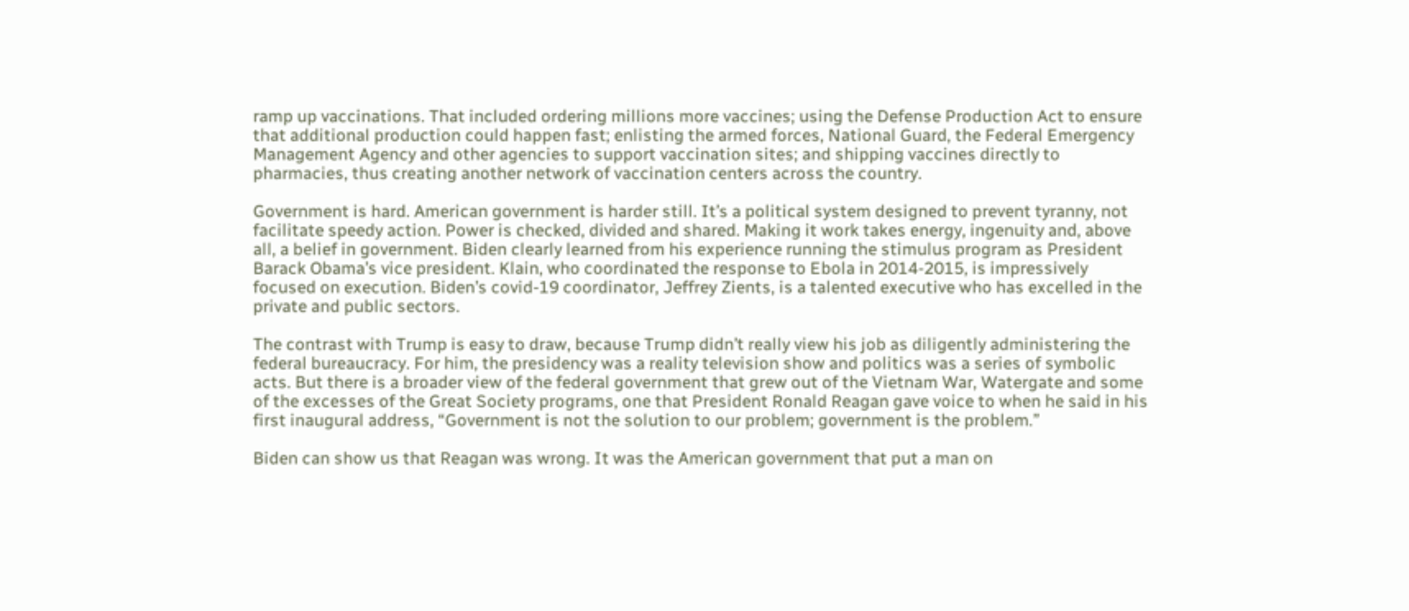ramp up vaccinations. That included ordering millions more vaccines; using the Defense Production Act to ensure that additional production could happen fast; enlisting the armed forces, National Guard, the Federal Emergency Management Agency and other agencies to support vaccination sites; and shipping vaccines directly to pharmacies, thus creating another network of vaccination centers across the country.

Government is hard. American government is harder still. It’s a political system designed to prevent tyranny, not facilitate speedy action. Power is checked, divided and shared. Making it work takes energy, ingenuity and, above all, a belief in government. Biden clearly learned from his experience running the stimulus program as President Barack Obama’s vice president. Klain, who coordinated the response to Ebola in 2014-2015, is impressively focused on execution. Biden’s covid-19 coordinator, Jeffrey Zients, is a talented executive who has excelled in the private and public sectors.

The contrast with Trump is easy to draw, because Trump didn’t really view his job as diligently administering the federal bureaucracy. For him, the presidency was a reality television show and politics was a series of symbolic acts. But there is a broader view of the federal government that grew out of the Vietnam War, Watergate and some of the excesses of the Great Society programs, one that President Ronald Reagan gave voice to when he said in his first inaugural address, “Government is not the solution to our problem; government is the problem.”

Biden can show us that Reagan was wrong. It was the American government that put a man on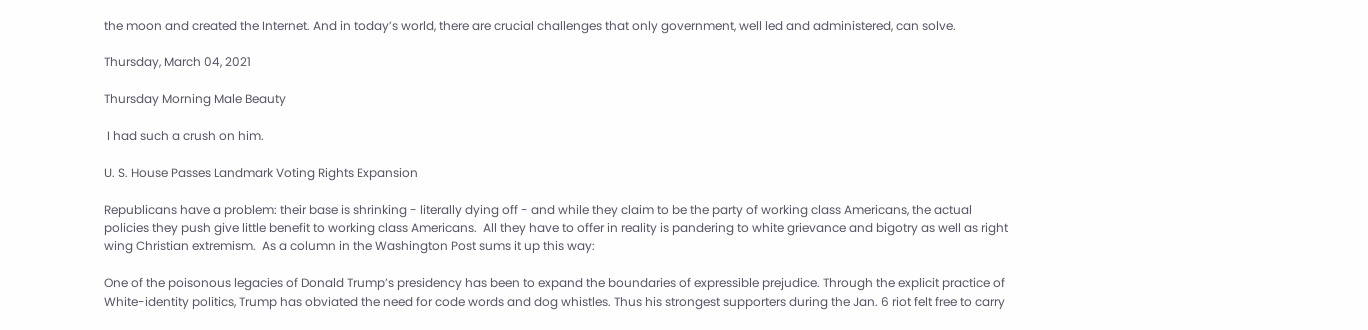the moon and created the Internet. And in today’s world, there are crucial challenges that only government, well led and administered, can solve.

Thursday, March 04, 2021

Thursday Morning Male Beauty

 I had such a crush on him.

U. S. House Passes Landmark Voting Rights Expansion

Republicans have a problem: their base is shrinking - literally dying off - and while they claim to be the party of working class Americans, the actual policies they push give little benefit to working class Americans.  All they have to offer in reality is pandering to white grievance and bigotry as well as right wing Christian extremism.  As a column in the Washington Post sums it up this way:

One of the poisonous legacies of Donald Trump’s presidency has been to expand the boundaries of expressible prejudice. Through the explicit practice of White-identity politics, Trump has obviated the need for code words and dog whistles. Thus his strongest supporters during the Jan. 6 riot felt free to carry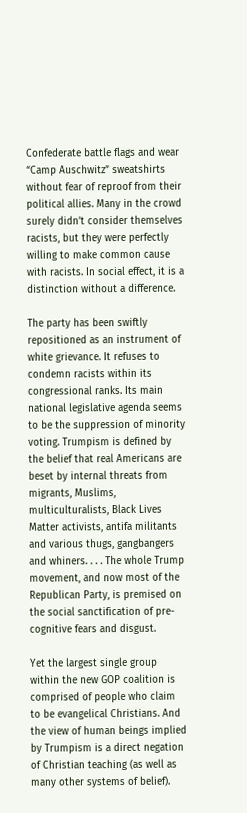Confederate battle flags and wear “Camp Auschwitz” sweatshirts without fear of reproof from their political allies. Many in the crowd surely didn’t consider themselves racists, but they were perfectly willing to make common cause with racists. In social effect, it is a distinction without a difference.

The party has been swiftly repositioned as an instrument of white grievance. It refuses to condemn racists within its congressional ranks. Its main national legislative agenda seems to be the suppression of minority voting. Trumpism is defined by the belief that real Americans are beset by internal threats from migrants, Muslims, multiculturalists, Black Lives Matter activists, antifa militants and various thugs, gangbangers and whiners. . . . The whole Trump movement, and now most of the Republican Party, is premised on the social sanctification of pre-cognitive fears and disgust.

Yet the largest single group within the new GOP coalition is comprised of people who claim to be evangelical Christians. And the view of human beings implied by Trumpism is a direct negation of Christian teaching (as well as many other systems of belief).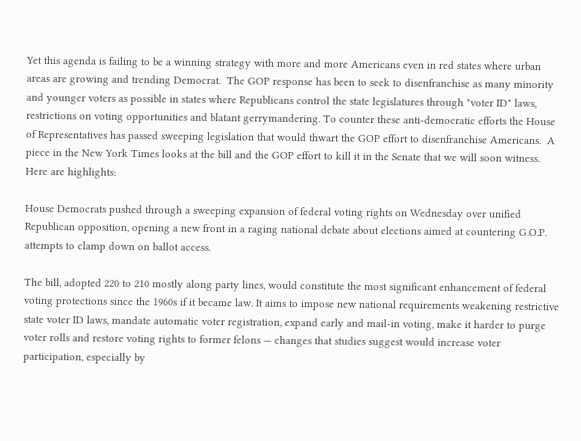Yet this agenda is failing to be a winning strategy with more and more Americans even in red states where urban areas are growing and trending Democrat.  The GOP response has been to seek to disenfranchise as many minority and younger voters as possible in states where Republicans control the state legislatures through "voter ID" laws, restrictions on voting opportunities and blatant gerrymandering. To counter these anti-democratic efforts the House of Representatives has passed sweeping legislation that would thwart the GOP effort to disenfranchise Americans.  A piece in the New York Times looks at the bill and the GOP effort to kill it in the Senate that we will soon witness.  Here are highlights:

House Democrats pushed through a sweeping expansion of federal voting rights on Wednesday over unified Republican opposition, opening a new front in a raging national debate about elections aimed at countering G.O.P. attempts to clamp down on ballot access.

The bill, adopted 220 to 210 mostly along party lines, would constitute the most significant enhancement of federal voting protections since the 1960s if it became law. It aims to impose new national requirements weakening restrictive state voter ID laws, mandate automatic voter registration, expand early and mail-in voting, make it harder to purge voter rolls and restore voting rights to former felons — changes that studies suggest would increase voter participation, especially by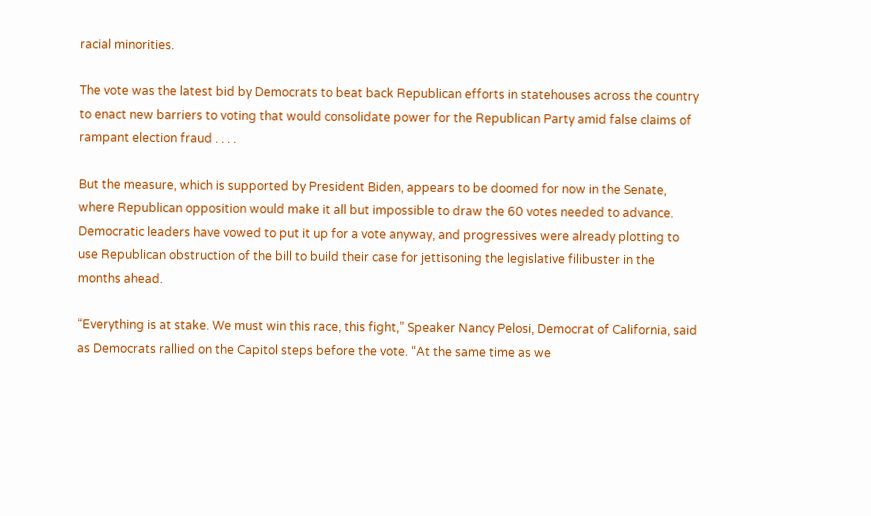racial minorities.

The vote was the latest bid by Democrats to beat back Republican efforts in statehouses across the country to enact new barriers to voting that would consolidate power for the Republican Party amid false claims of rampant election fraud . . . .

But the measure, which is supported by President Biden, appears to be doomed for now in the Senate, where Republican opposition would make it all but impossible to draw the 60 votes needed to advance. Democratic leaders have vowed to put it up for a vote anyway, and progressives were already plotting to use Republican obstruction of the bill to build their case for jettisoning the legislative filibuster in the months ahead.

“Everything is at stake. We must win this race, this fight,” Speaker Nancy Pelosi, Democrat of California, said as Democrats rallied on the Capitol steps before the vote. “At the same time as we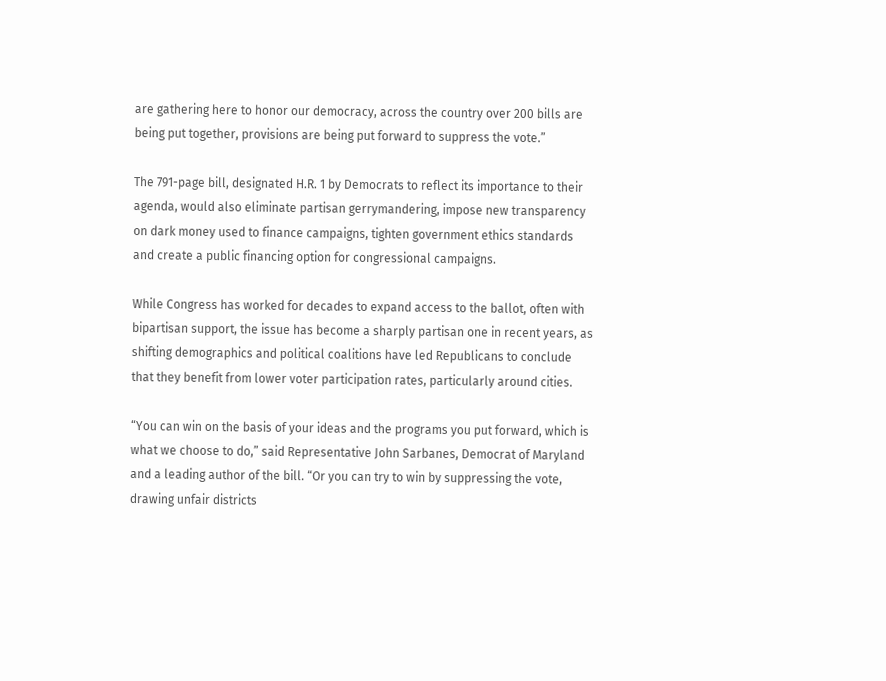are gathering here to honor our democracy, across the country over 200 bills are being put together, provisions are being put forward to suppress the vote.”

The 791-page bill, designated H.R. 1 by Democrats to reflect its importance to their agenda, would also eliminate partisan gerrymandering, impose new transparency on dark money used to finance campaigns, tighten government ethics standards and create a public financing option for congressional campaigns.

While Congress has worked for decades to expand access to the ballot, often with bipartisan support, the issue has become a sharply partisan one in recent years, as shifting demographics and political coalitions have led Republicans to conclude that they benefit from lower voter participation rates, particularly around cities.

“You can win on the basis of your ideas and the programs you put forward, which is what we choose to do,” said Representative John Sarbanes, Democrat of Maryland and a leading author of the bill. “Or you can try to win by suppressing the vote, drawing unfair districts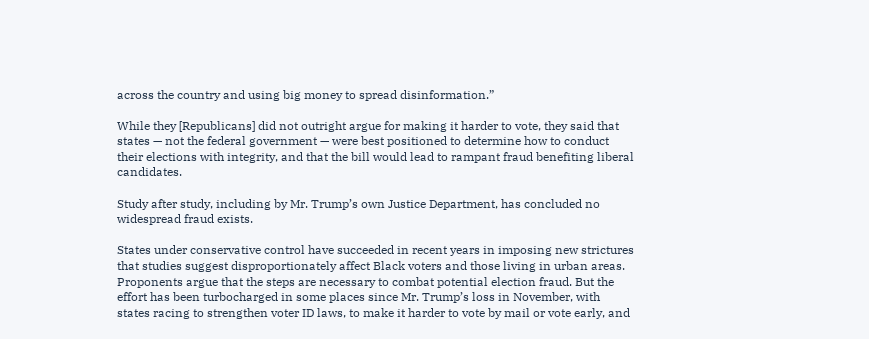across the country and using big money to spread disinformation.”

While they [Republicans] did not outright argue for making it harder to vote, they said that states — not the federal government — were best positioned to determine how to conduct their elections with integrity, and that the bill would lead to rampant fraud benefiting liberal candidates.

Study after study, including by Mr. Trump’s own Justice Department, has concluded no widespread fraud exists.

States under conservative control have succeeded in recent years in imposing new strictures that studies suggest disproportionately affect Black voters and those living in urban areas. Proponents argue that the steps are necessary to combat potential election fraud. But the effort has been turbocharged in some places since Mr. Trump’s loss in November, with states racing to strengthen voter ID laws, to make it harder to vote by mail or vote early, and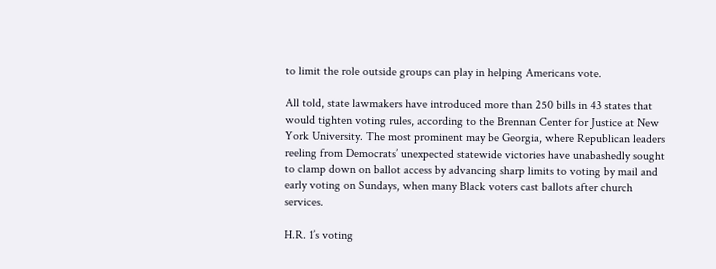to limit the role outside groups can play in helping Americans vote.

All told, state lawmakers have introduced more than 250 bills in 43 states that would tighten voting rules, according to the Brennan Center for Justice at New York University. The most prominent may be Georgia, where Republican leaders reeling from Democrats’ unexpected statewide victories have unabashedly sought to clamp down on ballot access by advancing sharp limits to voting by mail and early voting on Sundays, when many Black voters cast ballots after church services.

H.R. 1’s voting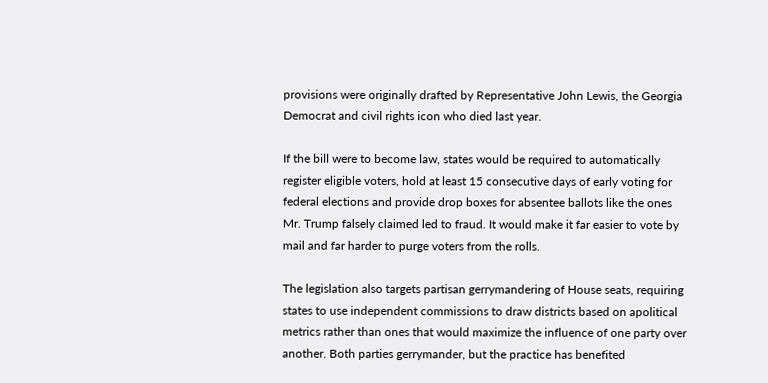provisions were originally drafted by Representative John Lewis, the Georgia Democrat and civil rights icon who died last year.

If the bill were to become law, states would be required to automatically register eligible voters, hold at least 15 consecutive days of early voting for federal elections and provide drop boxes for absentee ballots like the ones Mr. Trump falsely claimed led to fraud. It would make it far easier to vote by mail and far harder to purge voters from the rolls.

The legislation also targets partisan gerrymandering of House seats, requiring states to use independent commissions to draw districts based on apolitical metrics rather than ones that would maximize the influence of one party over another. Both parties gerrymander, but the practice has benefited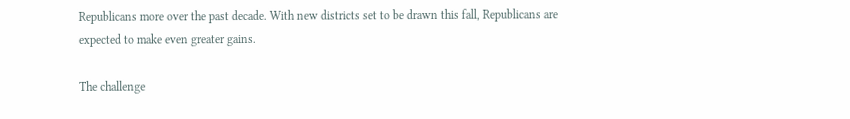Republicans more over the past decade. With new districts set to be drawn this fall, Republicans are expected to make even greater gains.

The challenge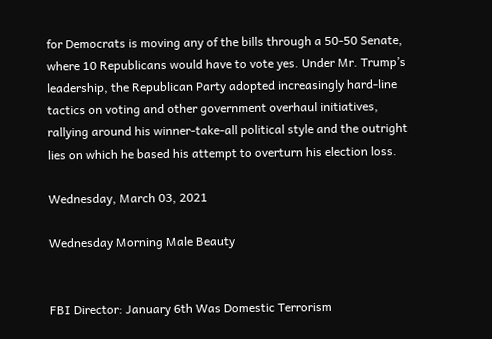for Democrats is moving any of the bills through a 50-50 Senate, where 10 Republicans would have to vote yes. Under Mr. Trump’s leadership, the Republican Party adopted increasingly hard-line tactics on voting and other government overhaul initiatives, rallying around his winner-take-all political style and the outright lies on which he based his attempt to overturn his election loss.

Wednesday, March 03, 2021

Wednesday Morning Male Beauty


FBI Director: January 6th Was Domestic Terrorism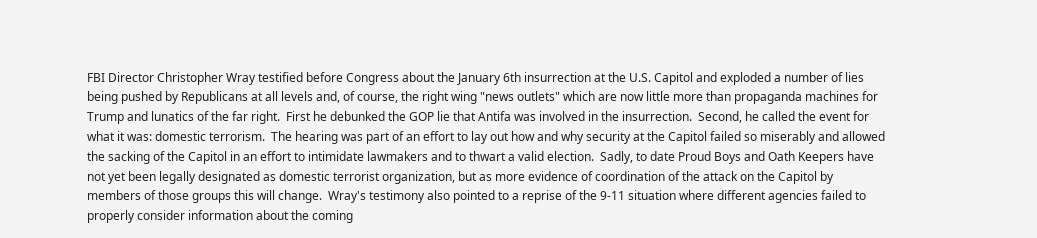FBI Director Christopher Wray testified before Congress about the January 6th insurrection at the U.S. Capitol and exploded a number of lies being pushed by Republicans at all levels and, of course, the right wing "news outlets" which are now little more than propaganda machines for Trump and lunatics of the far right.  First he debunked the GOP lie that Antifa was involved in the insurrection.  Second, he called the event for what it was: domestic terrorism.  The hearing was part of an effort to lay out how and why security at the Capitol failed so miserably and allowed the sacking of the Capitol in an effort to intimidate lawmakers and to thwart a valid election.  Sadly, to date Proud Boys and Oath Keepers have not yet been legally designated as domestic terrorist organization, but as more evidence of coordination of the attack on the Capitol by members of those groups this will change.  Wray's testimony also pointed to a reprise of the 9-11 situation where different agencies failed to properly consider information about the coming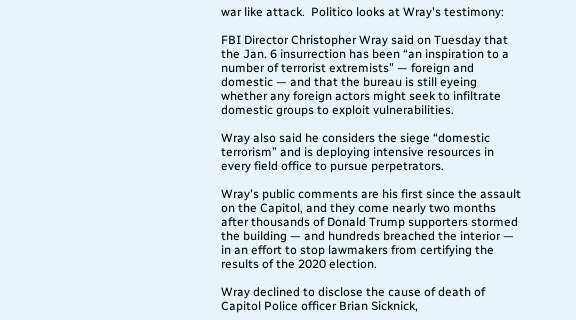war like attack.  Politico looks at Wray's testimony:

FBI Director Christopher Wray said on Tuesday that the Jan. 6 insurrection has been “an inspiration to a number of terrorist extremists” — foreign and domestic — and that the bureau is still eyeing whether any foreign actors might seek to infiltrate domestic groups to exploit vulnerabilities.

Wray also said he considers the siege “domestic terrorism” and is deploying intensive resources in every field office to pursue perpetrators.

Wray's public comments are his first since the assault on the Capitol, and they come nearly two months after thousands of Donald Trump supporters stormed the building — and hundreds breached the interior — in an effort to stop lawmakers from certifying the results of the 2020 election.

Wray declined to disclose the cause of death of Capitol Police officer Brian Sicknick,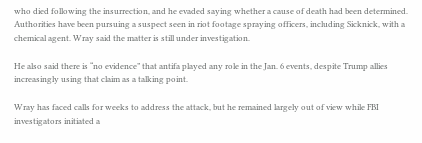who died following the insurrection, and he evaded saying whether a cause of death had been determined. Authorities have been pursuing a suspect seen in riot footage spraying officers, including Sicknick, with a chemical agent. Wray said the matter is still under investigation.

He also said there is “no evidence” that antifa played any role in the Jan. 6 events, despite Trump allies increasingly using that claim as a talking point.

Wray has faced calls for weeks to address the attack, but he remained largely out of view while FBI investigators initiated a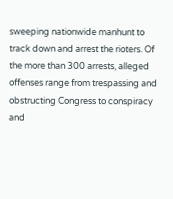sweeping nationwide manhunt to track down and arrest the rioters. Of the more than 300 arrests, alleged offenses range from trespassing and obstructing Congress to conspiracy and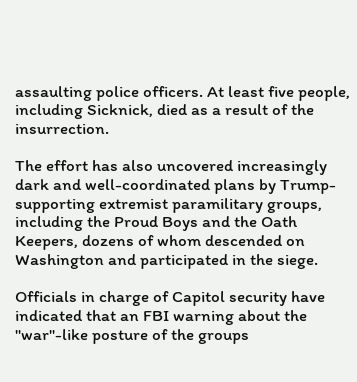assaulting police officers. At least five people, including Sicknick, died as a result of the insurrection.

The effort has also uncovered increasingly dark and well-coordinated plans by Trump-supporting extremist paramilitary groups, including the Proud Boys and the Oath Keepers, dozens of whom descended on Washington and participated in the siege.

Officials in charge of Capitol security have indicated that an FBI warning about the "war"-like posture of the groups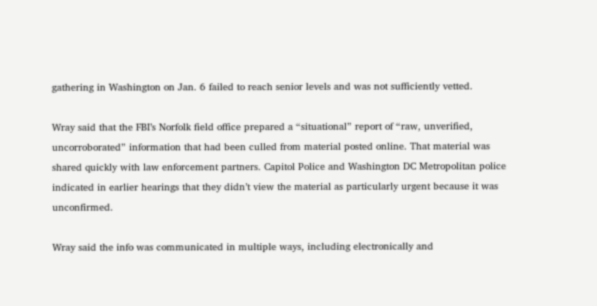gathering in Washington on Jan. 6 failed to reach senior levels and was not sufficiently vetted.

Wray said that the FBI’s Norfolk field office prepared a “situational” report of “raw, unverified, uncorroborated” information that had been culled from material posted online. That material was shared quickly with law enforcement partners. Capitol Police and Washington DC Metropolitan police indicated in earlier hearings that they didn’t view the material as particularly urgent because it was unconfirmed.

Wray said the info was communicated in multiple ways, including electronically and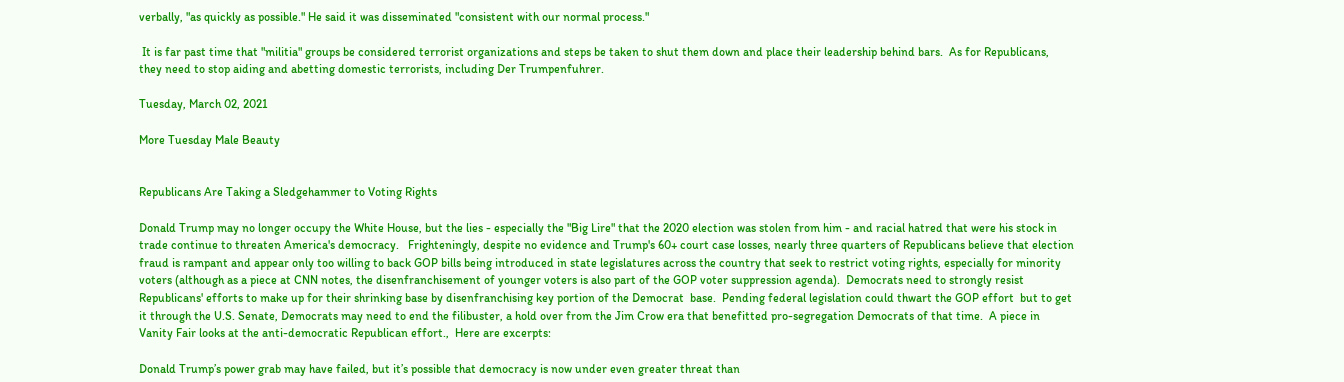verbally, "as quickly as possible." He said it was disseminated "consistent with our normal process."

 It is far past time that "militia" groups be considered terrorist organizations and steps be taken to shut them down and place their leadership behind bars.  As for Republicans, they need to stop aiding and abetting domestic terrorists, including Der Trumpenfuhrer.

Tuesday, March 02, 2021

More Tuesday Male Beauty


Republicans Are Taking a Sledgehammer to Voting Rights

Donald Trump may no longer occupy the White House, but the lies - especially the "Big Lire" that the 2020 election was stolen from him - and racial hatred that were his stock in trade continue to threaten America's democracy.   Frighteningly, despite no evidence and Trump's 60+ court case losses, nearly three quarters of Republicans believe that election fraud is rampant and appear only too willing to back GOP bills being introduced in state legislatures across the country that seek to restrict voting rights, especially for minority voters (although as a piece at CNN notes, the disenfranchisement of younger voters is also part of the GOP voter suppression agenda).  Democrats need to strongly resist Republicans' efforts to make up for their shrinking base by disenfranchising key portion of the Democrat  base.  Pending federal legislation could thwart the GOP effort  but to get it through the U.S. Senate, Democrats may need to end the filibuster, a hold over from the Jim Crow era that benefitted pro-segregation Democrats of that time.  A piece in Vanity Fair looks at the anti-democratic Republican effort.,  Here are excerpts:

Donald Trump’s power grab may have failed, but it’s possible that democracy is now under even greater threat than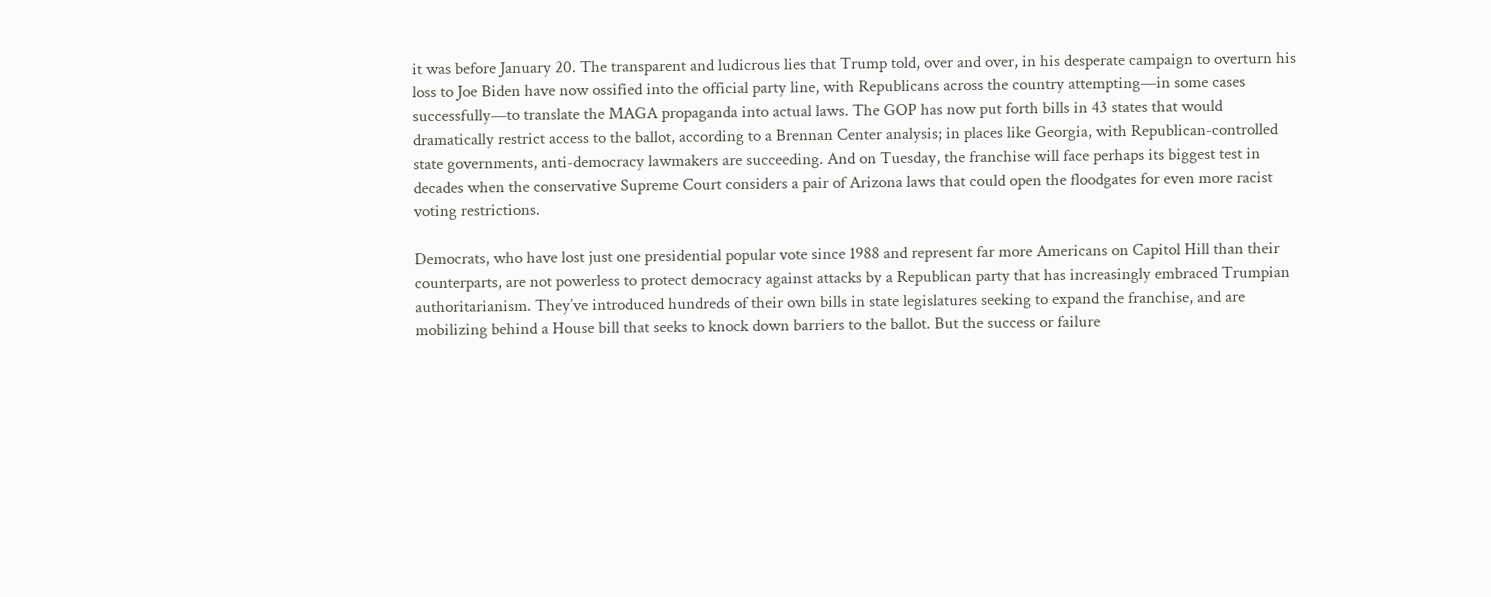it was before January 20. The transparent and ludicrous lies that Trump told, over and over, in his desperate campaign to overturn his loss to Joe Biden have now ossified into the official party line, with Republicans across the country attempting—in some cases successfully—to translate the MAGA propaganda into actual laws. The GOP has now put forth bills in 43 states that would dramatically restrict access to the ballot, according to a Brennan Center analysis; in places like Georgia, with Republican-controlled state governments, anti-democracy lawmakers are succeeding. And on Tuesday, the franchise will face perhaps its biggest test in decades when the conservative Supreme Court considers a pair of Arizona laws that could open the floodgates for even more racist voting restrictions.

Democrats, who have lost just one presidential popular vote since 1988 and represent far more Americans on Capitol Hill than their counterparts, are not powerless to protect democracy against attacks by a Republican party that has increasingly embraced Trumpian authoritarianism. They’ve introduced hundreds of their own bills in state legislatures seeking to expand the franchise, and are mobilizing behind a House bill that seeks to knock down barriers to the ballot. But the success or failure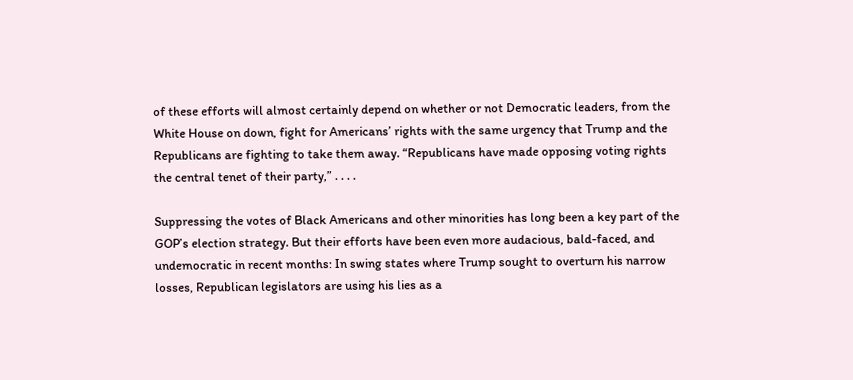of these efforts will almost certainly depend on whether or not Democratic leaders, from the White House on down, fight for Americans’ rights with the same urgency that Trump and the Republicans are fighting to take them away. “Republicans have made opposing voting rights the central tenet of their party,” . . . .

Suppressing the votes of Black Americans and other minorities has long been a key part of the GOP’s election strategy. But their efforts have been even more audacious, bald-faced, and undemocratic in recent months: In swing states where Trump sought to overturn his narrow losses, Republican legislators are using his lies as a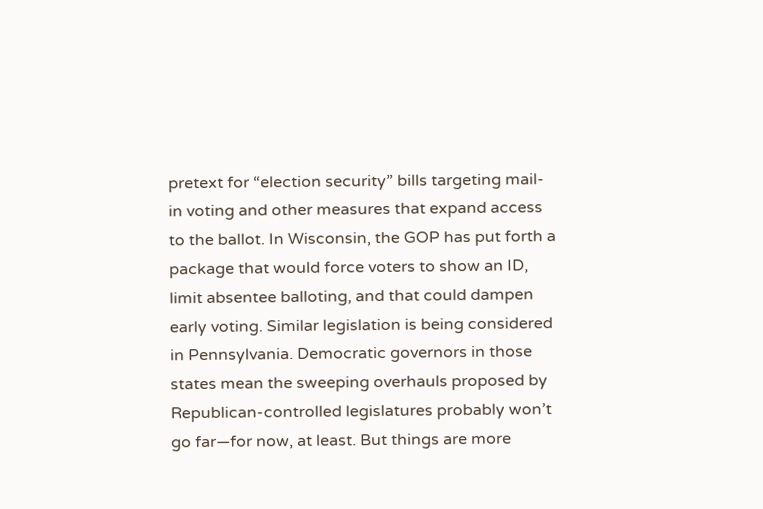pretext for “election security” bills targeting mail-in voting and other measures that expand access to the ballot. In Wisconsin, the GOP has put forth a package that would force voters to show an ID, limit absentee balloting, and that could dampen early voting. Similar legislation is being considered in Pennsylvania. Democratic governors in those states mean the sweeping overhauls proposed by Republican-controlled legislatures probably won’t go far—for now, at least. But things are more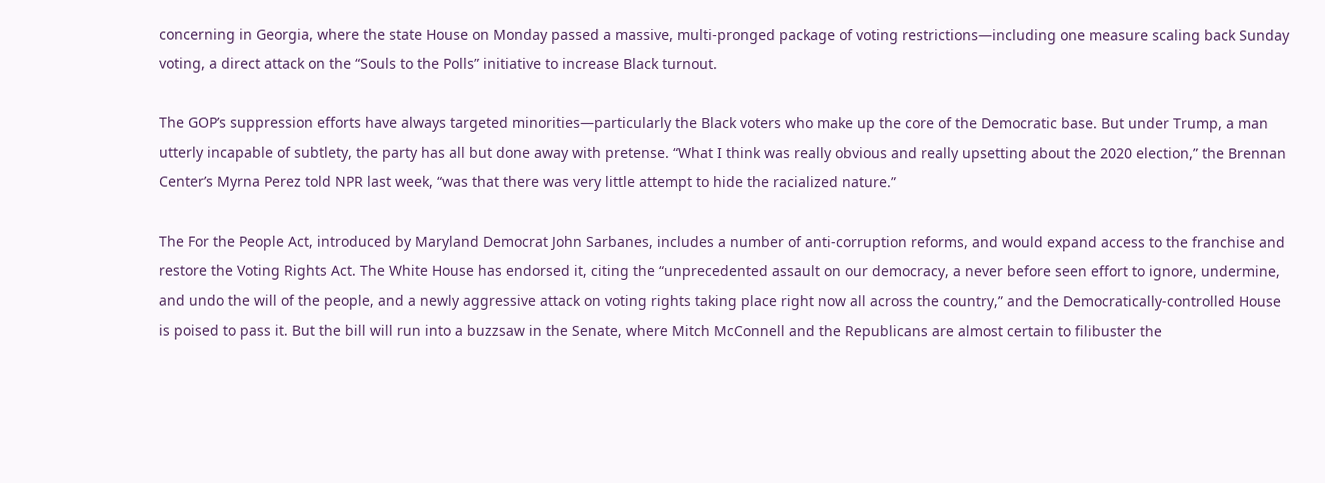concerning in Georgia, where the state House on Monday passed a massive, multi-pronged package of voting restrictions—including one measure scaling back Sunday voting, a direct attack on the “Souls to the Polls” initiative to increase Black turnout.

The GOP’s suppression efforts have always targeted minorities—particularly the Black voters who make up the core of the Democratic base. But under Trump, a man utterly incapable of subtlety, the party has all but done away with pretense. “What I think was really obvious and really upsetting about the 2020 election,” the Brennan Center’s Myrna Perez told NPR last week, “was that there was very little attempt to hide the racialized nature.”

The For the People Act, introduced by Maryland Democrat John Sarbanes, includes a number of anti-corruption reforms, and would expand access to the franchise and restore the Voting Rights Act. The White House has endorsed it, citing the “unprecedented assault on our democracy, a never before seen effort to ignore, undermine, and undo the will of the people, and a newly aggressive attack on voting rights taking place right now all across the country,” and the Democratically-controlled House is poised to pass it. But the bill will run into a buzzsaw in the Senate, where Mitch McConnell and the Republicans are almost certain to filibuster the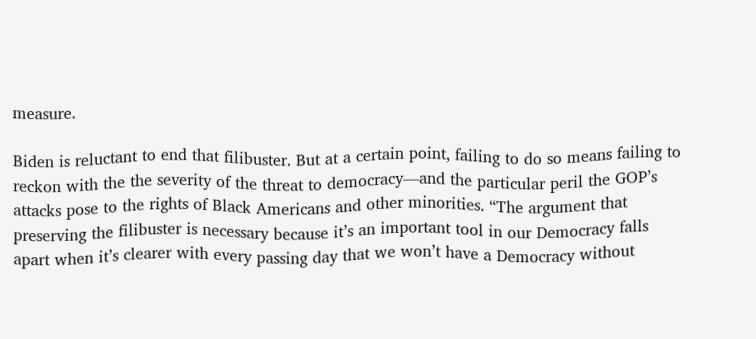measure.

Biden is reluctant to end that filibuster. But at a certain point, failing to do so means failing to reckon with the the severity of the threat to democracy—and the particular peril the GOP’s attacks pose to the rights of Black Americans and other minorities. “The argument that preserving the filibuster is necessary because it’s an important tool in our Democracy falls apart when it’s clearer with every passing day that we won’t have a Democracy without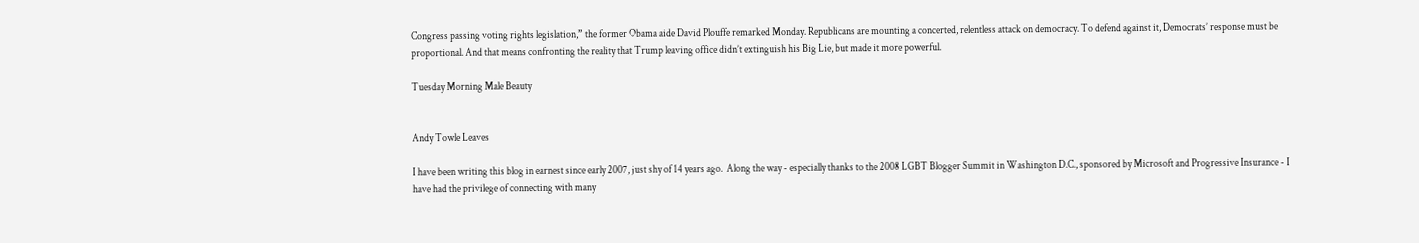Congress passing voting rights legislation,” the former Obama aide David Plouffe remarked Monday. Republicans are mounting a concerted, relentless attack on democracy. To defend against it, Democrats’ response must be proportional. And that means confronting the reality that Trump leaving office didn’t extinguish his Big Lie, but made it more powerful.

Tuesday Morning Male Beauty


Andy Towle Leaves

I have been writing this blog in earnest since early 2007, just shy of 14 years ago.  Along the way - especially thanks to the 2008 LGBT Blogger Summit in Washington D.C., sponsored by Microsoft and Progressive Insurance - I have had the privilege of connecting with many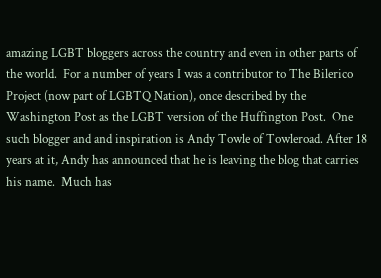amazing LGBT bloggers across the country and even in other parts of the world.  For a number of years I was a contributor to The Bilerico Project (now part of LGBTQ Nation), once described by the Washington Post as the LGBT version of the Huffington Post.  One such blogger and and inspiration is Andy Towle of Towleroad. After 18 years at it, Andy has announced that he is leaving the blog that carries his name.  Much has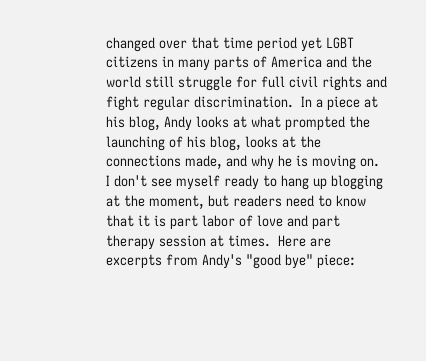changed over that time period yet LGBT citizens in many parts of America and the world still struggle for full civil rights and fight regular discrimination.  In a piece at his blog, Andy looks at what prompted the launching of his blog, looks at the connections made, and why he is moving on.   I don't see myself ready to hang up blogging at the moment, but readers need to know that it is part labor of love and part therapy session at times.  Here are excerpts from Andy's "good bye" piece: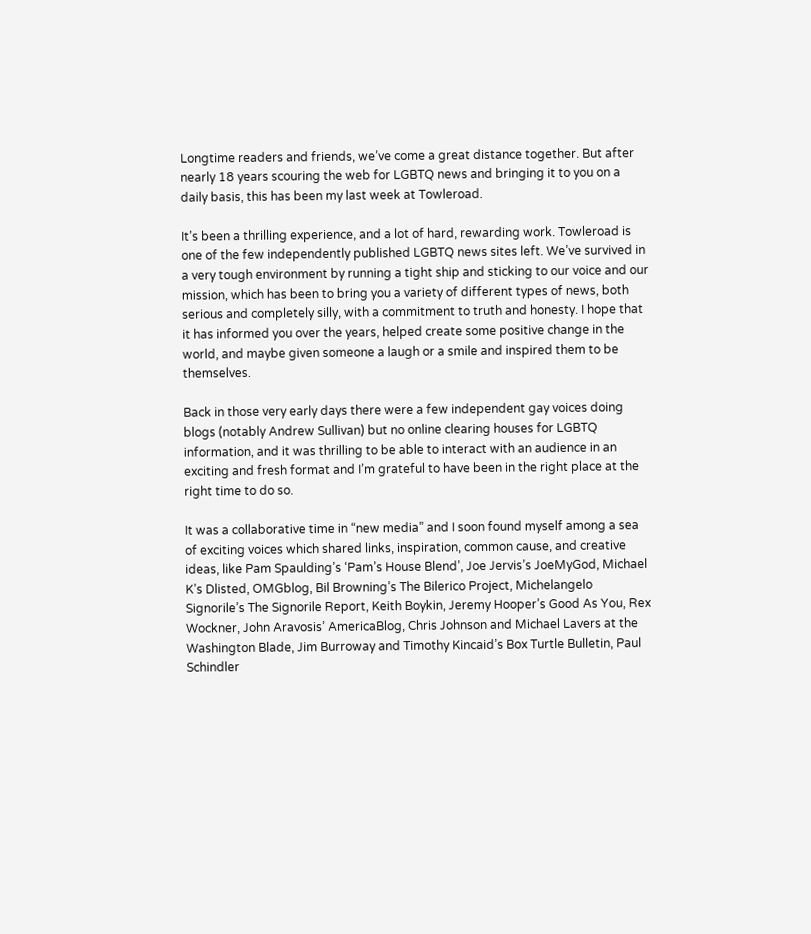Longtime readers and friends, we’ve come a great distance together. But after nearly 18 years scouring the web for LGBTQ news and bringing it to you on a daily basis, this has been my last week at Towleroad.

It’s been a thrilling experience, and a lot of hard, rewarding work. Towleroad is one of the few independently published LGBTQ news sites left. We’ve survived in a very tough environment by running a tight ship and sticking to our voice and our mission, which has been to bring you a variety of different types of news, both serious and completely silly, with a commitment to truth and honesty. I hope that it has informed you over the years, helped create some positive change in the world, and maybe given someone a laugh or a smile and inspired them to be themselves.

Back in those very early days there were a few independent gay voices doing blogs (notably Andrew Sullivan) but no online clearing houses for LGBTQ information, and it was thrilling to be able to interact with an audience in an exciting and fresh format and I’m grateful to have been in the right place at the right time to do so.

It was a collaborative time in “new media” and I soon found myself among a sea of exciting voices which shared links, inspiration, common cause, and creative ideas, like Pam Spaulding’s ‘Pam’s House Blend’, Joe Jervis’s JoeMyGod, Michael K’s Dlisted, OMGblog, Bil Browning’s The Bilerico Project, Michelangelo Signorile’s The Signorile Report, Keith Boykin, Jeremy Hooper’s Good As You, Rex Wockner, John Aravosis’ AmericaBlog, Chris Johnson and Michael Lavers at the Washington Blade, Jim Burroway and Timothy Kincaid’s Box Turtle Bulletin, Paul Schindler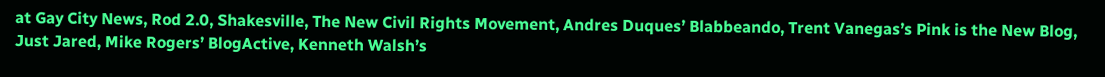at Gay City News, Rod 2.0, Shakesville, The New Civil Rights Movement, Andres Duques’ Blabbeando, Trent Vanegas’s Pink is the New Blog, Just Jared, Mike Rogers’ BlogActive, Kenneth Walsh’s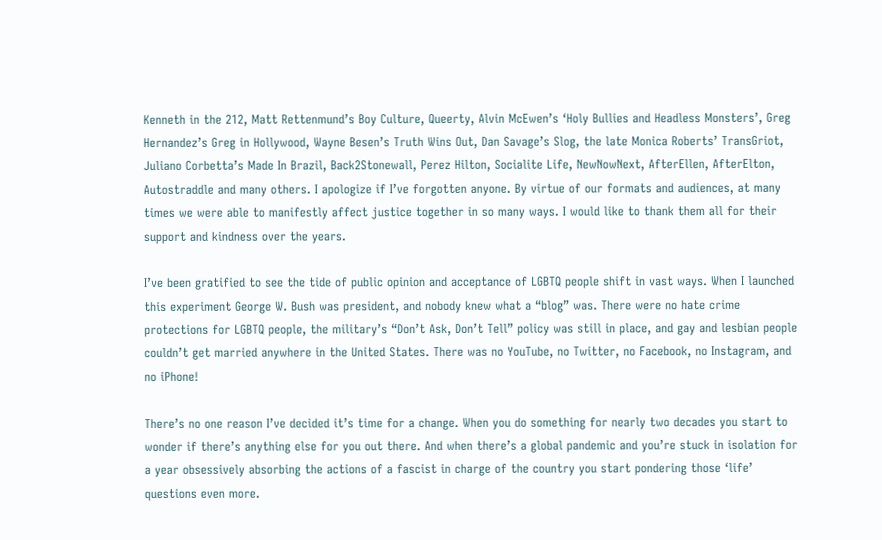Kenneth in the 212, Matt Rettenmund’s Boy Culture, Queerty, Alvin McEwen’s ‘Holy Bullies and Headless Monsters’, Greg Hernandez’s Greg in Hollywood, Wayne Besen’s Truth Wins Out, Dan Savage’s Slog, the late Monica Roberts’ TransGriot, Juliano Corbetta’s Made In Brazil, Back2Stonewall, Perez Hilton, Socialite Life, NewNowNext, AfterEllen, AfterElton, Autostraddle and many others. I apologize if I’ve forgotten anyone. By virtue of our formats and audiences, at many times we were able to manifestly affect justice together in so many ways. I would like to thank them all for their support and kindness over the years.

I’ve been gratified to see the tide of public opinion and acceptance of LGBTQ people shift in vast ways. When I launched this experiment George W. Bush was president, and nobody knew what a “blog” was. There were no hate crime protections for LGBTQ people, the military’s “Don’t Ask, Don’t Tell” policy was still in place, and gay and lesbian people couldn’t get married anywhere in the United States. There was no YouTube, no Twitter, no Facebook, no Instagram, and no iPhone!

There’s no one reason I’ve decided it’s time for a change. When you do something for nearly two decades you start to wonder if there’s anything else for you out there. And when there’s a global pandemic and you’re stuck in isolation for a year obsessively absorbing the actions of a fascist in charge of the country you start pondering those ‘life’ questions even more.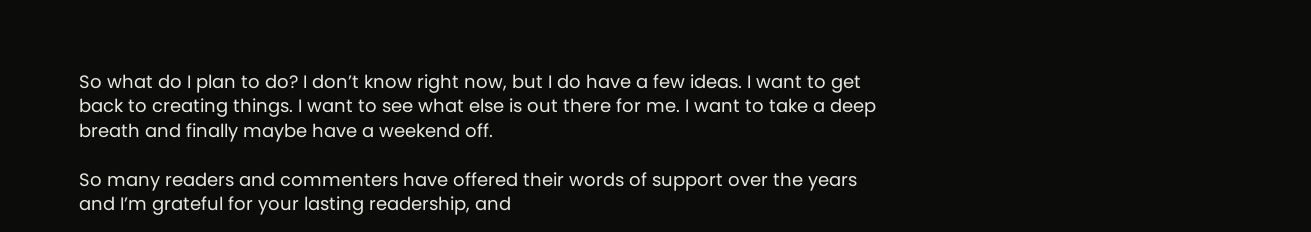So what do I plan to do? I don’t know right now, but I do have a few ideas. I want to get back to creating things. I want to see what else is out there for me. I want to take a deep breath and finally maybe have a weekend off.

So many readers and commenters have offered their words of support over the years and I’m grateful for your lasting readership, and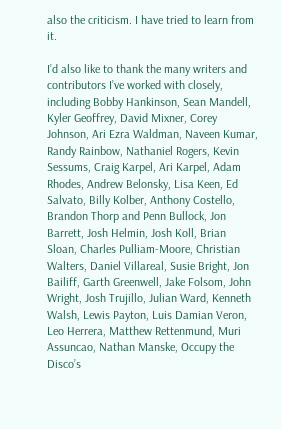also the criticism. I have tried to learn from it.

I’d also like to thank the many writers and contributors I’ve worked with closely, including Bobby Hankinson, Sean Mandell, Kyler Geoffrey, David Mixner, Corey Johnson, Ari Ezra Waldman, Naveen Kumar, Randy Rainbow, Nathaniel Rogers, Kevin Sessums, Craig Karpel, Ari Karpel, Adam Rhodes, Andrew Belonsky, Lisa Keen, Ed Salvato, Billy Kolber, Anthony Costello, Brandon Thorp and Penn Bullock, Jon Barrett, Josh Helmin, Josh Koll, Brian Sloan, Charles Pulliam-Moore, Christian Walters, Daniel Villareal, Susie Bright, Jon Bailiff, Garth Greenwell, Jake Folsom, John Wright, Josh Trujillo, Julian Ward, Kenneth Walsh, Lewis Payton, Luis Damian Veron, Leo Herrera, Matthew Rettenmund, Muri Assuncao, Nathan Manske, Occupy the Disco’s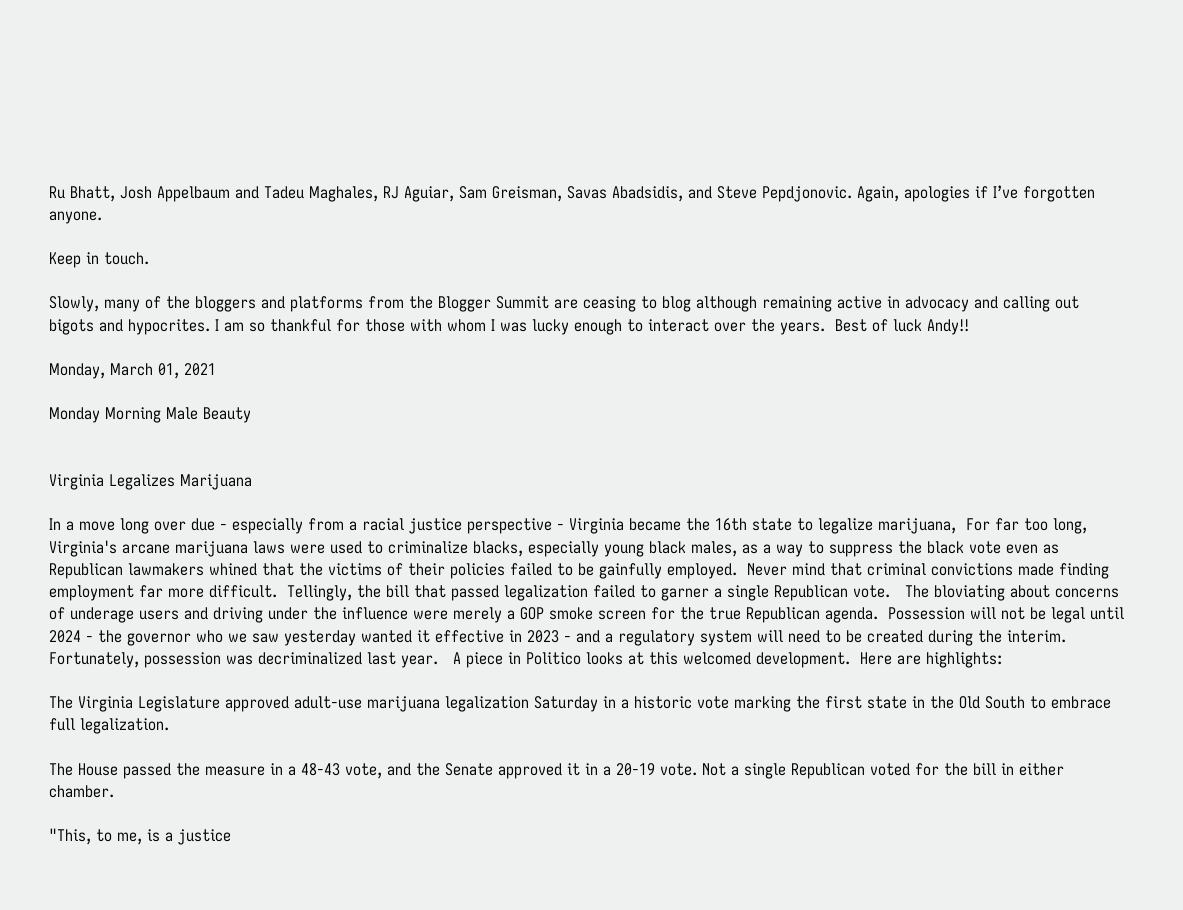Ru Bhatt, Josh Appelbaum and Tadeu Maghales, RJ Aguiar, Sam Greisman, Savas Abadsidis, and Steve Pepdjonovic. Again, apologies if I’ve forgotten anyone.

Keep in touch.

Slowly, many of the bloggers and platforms from the Blogger Summit are ceasing to blog although remaining active in advocacy and calling out bigots and hypocrites. I am so thankful for those with whom I was lucky enough to interact over the years.  Best of luck Andy!!

Monday, March 01, 2021

Monday Morning Male Beauty


Virginia Legalizes Marijuana

In a move long over due - especially from a racial justice perspective - Virginia became the 16th state to legalize marijuana,  For far too long, Virginia's arcane marijuana laws were used to criminalize blacks, especially young black males, as a way to suppress the black vote even as Republican lawmakers whined that the victims of their policies failed to be gainfully employed.  Never mind that criminal convictions made finding employment far more difficult.  Tellingly, the bill that passed legalization failed to garner a single Republican vote.   The bloviating about concerns of underage users and driving under the influence were merely a GOP smoke screen for the true Republican agenda.  Possession will not be legal until 2024 - the governor who we saw yesterday wanted it effective in 2023 - and a regulatory system will need to be created during the interim. Fortunately, possession was decriminalized last year.   A piece in Politico looks at this welcomed development.  Here are highlights:

The Virginia Legislature approved adult-use marijuana legalization Saturday in a historic vote marking the first state in the Old South to embrace full legalization.

The House passed the measure in a 48-43 vote, and the Senate approved it in a 20-19 vote. Not a single Republican voted for the bill in either chamber.

"This, to me, is a justice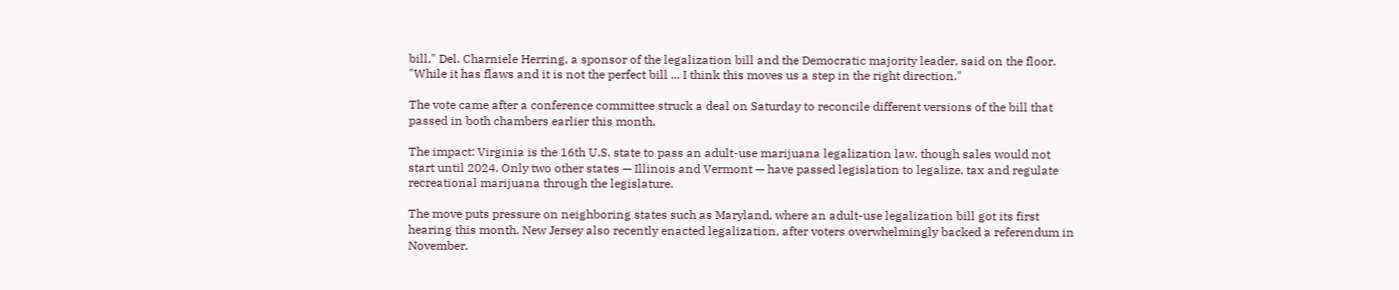bill," Del. Charniele Herring, a sponsor of the legalization bill and the Democratic majority leader, said on the floor. "While it has flaws and it is not the perfect bill ... I think this moves us a step in the right direction."

The vote came after a conference committee struck a deal on Saturday to reconcile different versions of the bill that passed in both chambers earlier this month.

The impact: Virginia is the 16th U.S. state to pass an adult-use marijuana legalization law, though sales would not start until 2024. Only two other states — Illinois and Vermont — have passed legislation to legalize, tax and regulate recreational marijuana through the legislature.

The move puts pressure on neighboring states such as Maryland, where an adult-use legalization bill got its first hearing this month. New Jersey also recently enacted legalization, after voters overwhelmingly backed a referendum in November.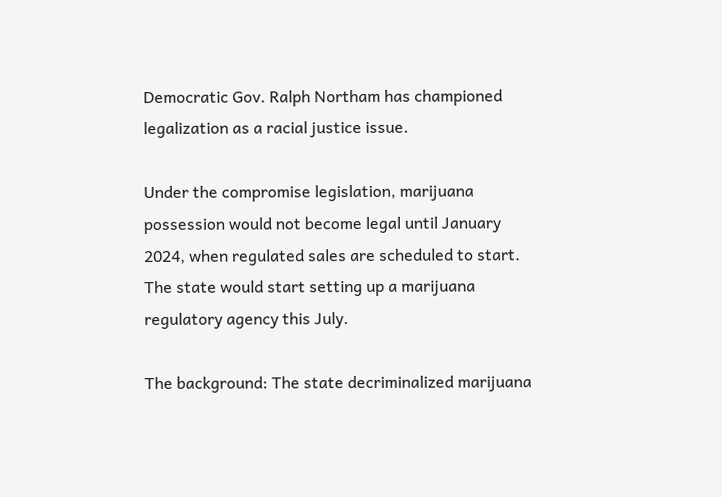Democratic Gov. Ralph Northam has championed legalization as a racial justice issue.

Under the compromise legislation, marijuana possession would not become legal until January 2024, when regulated sales are scheduled to start. The state would start setting up a marijuana regulatory agency this July.

The background: The state decriminalized marijuana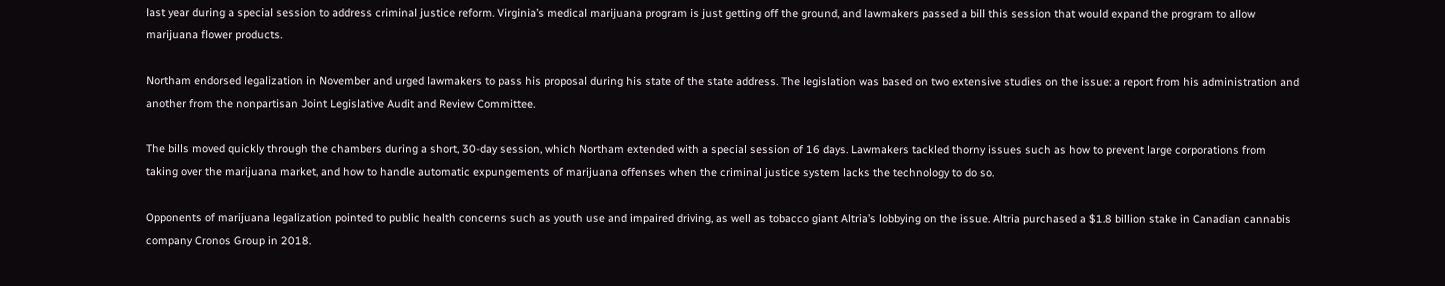last year during a special session to address criminal justice reform. Virginia’s medical marijuana program is just getting off the ground, and lawmakers passed a bill this session that would expand the program to allow marijuana flower products.

Northam endorsed legalization in November and urged lawmakers to pass his proposal during his state of the state address. The legislation was based on two extensive studies on the issue: a report from his administration and another from the nonpartisan Joint Legislative Audit and Review Committee.

The bills moved quickly through the chambers during a short, 30-day session, which Northam extended with a special session of 16 days. Lawmakers tackled thorny issues such as how to prevent large corporations from taking over the marijuana market, and how to handle automatic expungements of marijuana offenses when the criminal justice system lacks the technology to do so.

Opponents of marijuana legalization pointed to public health concerns such as youth use and impaired driving, as well as tobacco giant Altria’s lobbying on the issue. Altria purchased a $1.8 billion stake in Canadian cannabis company Cronos Group in 2018.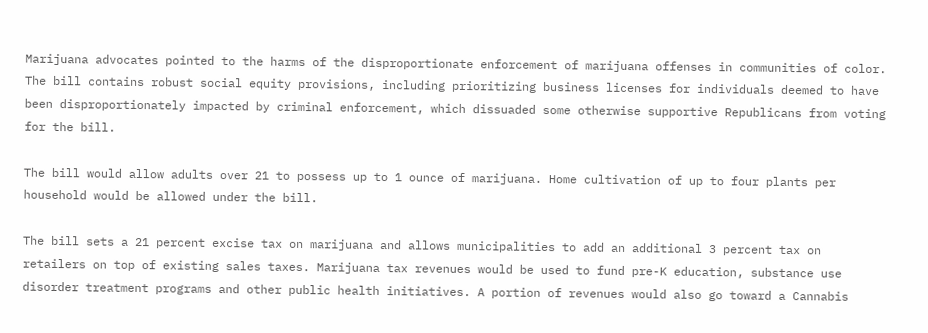Marijuana advocates pointed to the harms of the disproportionate enforcement of marijuana offenses in communities of color. The bill contains robust social equity provisions, including prioritizing business licenses for individuals deemed to have been disproportionately impacted by criminal enforcement, which dissuaded some otherwise supportive Republicans from voting for the bill.

The bill would allow adults over 21 to possess up to 1 ounce of marijuana. Home cultivation of up to four plants per household would be allowed under the bill.

The bill sets a 21 percent excise tax on marijuana and allows municipalities to add an additional 3 percent tax on retailers on top of existing sales taxes. Marijuana tax revenues would be used to fund pre-K education, substance use disorder treatment programs and other public health initiatives. A portion of revenues would also go toward a Cannabis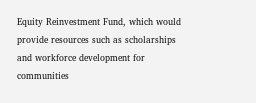Equity Reinvestment Fund, which would provide resources such as scholarships and workforce development for communities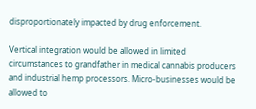disproportionately impacted by drug enforcement.

Vertical integration would be allowed in limited circumstances to grandfather in medical cannabis producers and industrial hemp processors. Micro-businesses would be allowed to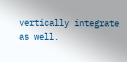vertically integrate as well.